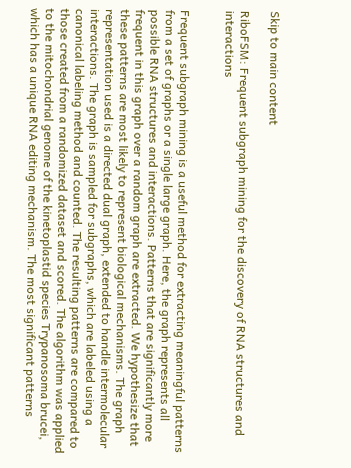Skip to main content

RiboFSM: Frequent subgraph mining for the discovery of RNA structures and interactions


Frequent subgraph mining is a useful method for extracting meaningful patterns from a set of graphs or a single large graph. Here, the graph represents all possible RNA structures and interactions. Patterns that are significantly more frequent in this graph over a random graph are extracted. We hypothesize that these patterns are most likely to represent biological mechanisms. The graph representation used is a directed dual graph, extended to handle intermolecular interactions. The graph is sampled for subgraphs, which are labeled using a canonical labeling method and counted. The resulting patterns are compared to those created from a randomized dataset and scored. The algorithm was applied to the mitochondrial genome of the kinetoplastid species Trypanosoma brucei, which has a unique RNA editing mechanism. The most significant patterns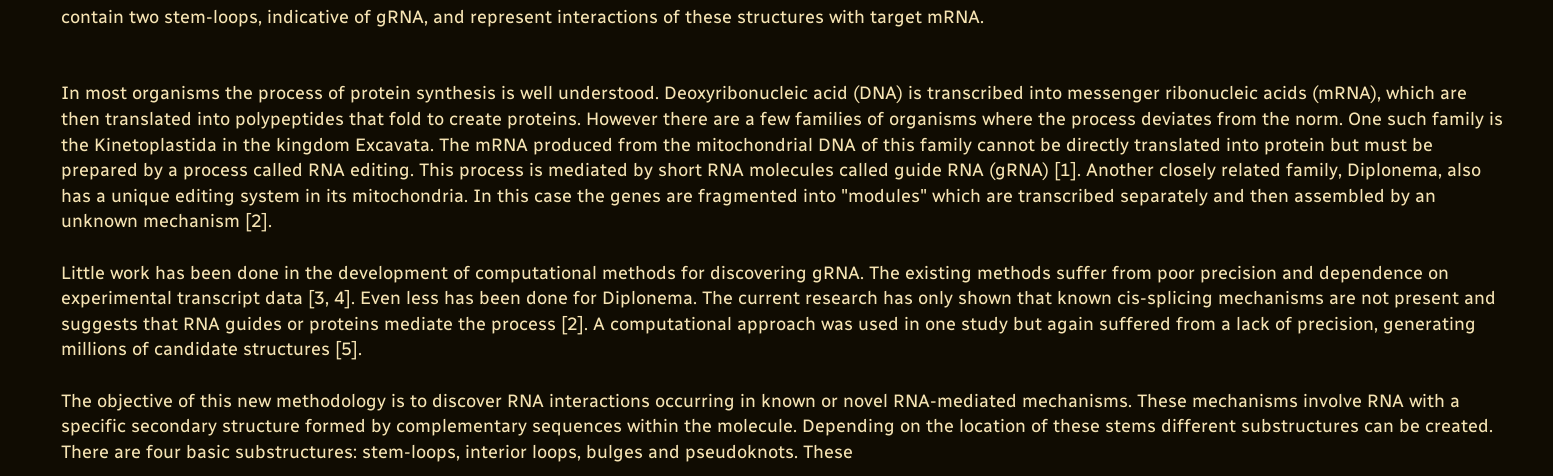contain two stem-loops, indicative of gRNA, and represent interactions of these structures with target mRNA.


In most organisms the process of protein synthesis is well understood. Deoxyribonucleic acid (DNA) is transcribed into messenger ribonucleic acids (mRNA), which are then translated into polypeptides that fold to create proteins. However there are a few families of organisms where the process deviates from the norm. One such family is the Kinetoplastida in the kingdom Excavata. The mRNA produced from the mitochondrial DNA of this family cannot be directly translated into protein but must be prepared by a process called RNA editing. This process is mediated by short RNA molecules called guide RNA (gRNA) [1]. Another closely related family, Diplonema, also has a unique editing system in its mitochondria. In this case the genes are fragmented into "modules" which are transcribed separately and then assembled by an unknown mechanism [2].

Little work has been done in the development of computational methods for discovering gRNA. The existing methods suffer from poor precision and dependence on experimental transcript data [3, 4]. Even less has been done for Diplonema. The current research has only shown that known cis-splicing mechanisms are not present and suggests that RNA guides or proteins mediate the process [2]. A computational approach was used in one study but again suffered from a lack of precision, generating millions of candidate structures [5].

The objective of this new methodology is to discover RNA interactions occurring in known or novel RNA-mediated mechanisms. These mechanisms involve RNA with a specific secondary structure formed by complementary sequences within the molecule. Depending on the location of these stems different substructures can be created. There are four basic substructures: stem-loops, interior loops, bulges and pseudoknots. These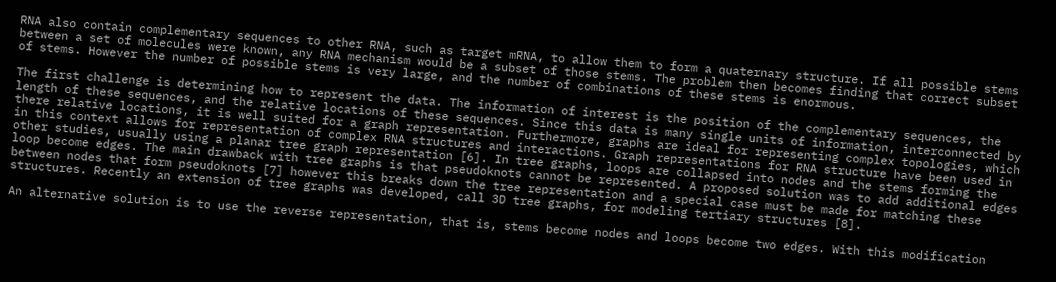RNA also contain complementary sequences to other RNA, such as target mRNA, to allow them to form a quaternary structure. If all possible stems between a set of molecules were known, any RNA mechanism would be a subset of those stems. The problem then becomes finding that correct subset of stems. However the number of possible stems is very large, and the number of combinations of these stems is enormous.

The first challenge is determining how to represent the data. The information of interest is the position of the complementary sequences, the length of these sequences, and the relative locations of these sequences. Since this data is many single units of information, interconnected by there relative locations, it is well suited for a graph representation. Furthermore, graphs are ideal for representing complex topologies, which in this context allows for representation of complex RNA structures and interactions. Graph representations for RNA structure have been used in other studies, usually using a planar tree graph representation [6]. In tree graphs, loops are collapsed into nodes and the stems forming the loop become edges. The main drawback with tree graphs is that pseudoknots cannot be represented. A proposed solution was to add additional edges between nodes that form pseudoknots [7] however this breaks down the tree representation and a special case must be made for matching these structures. Recently an extension of tree graphs was developed, call 3D tree graphs, for modeling tertiary structures [8].

An alternative solution is to use the reverse representation, that is, stems become nodes and loops become two edges. With this modification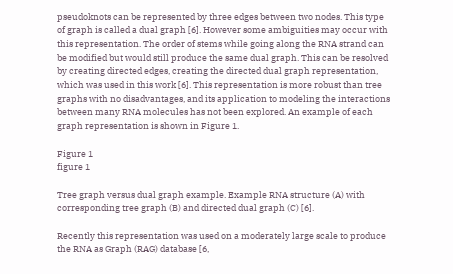pseudoknots can be represented by three edges between two nodes. This type of graph is called a dual graph [6]. However some ambiguities may occur with this representation. The order of stems while going along the RNA strand can be modified but would still produce the same dual graph. This can be resolved by creating directed edges, creating the directed dual graph representation, which was used in this work [6]. This representation is more robust than tree graphs with no disadvantages, and its application to modeling the interactions between many RNA molecules has not been explored. An example of each graph representation is shown in Figure 1.

Figure 1
figure 1

Tree graph versus dual graph example. Example RNA structure (A) with corresponding tree graph (B) and directed dual graph (C) [6].

Recently this representation was used on a moderately large scale to produce the RNA as Graph (RAG) database [6,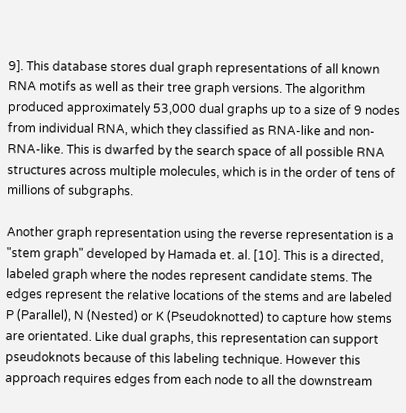9]. This database stores dual graph representations of all known RNA motifs as well as their tree graph versions. The algorithm produced approximately 53,000 dual graphs up to a size of 9 nodes from individual RNA, which they classified as RNA-like and non-RNA-like. This is dwarfed by the search space of all possible RNA structures across multiple molecules, which is in the order of tens of millions of subgraphs.

Another graph representation using the reverse representation is a "stem graph" developed by Hamada et. al. [10]. This is a directed, labeled graph where the nodes represent candidate stems. The edges represent the relative locations of the stems and are labeled P (Parallel), N (Nested) or K (Pseudoknotted) to capture how stems are orientated. Like dual graphs, this representation can support pseudoknots because of this labeling technique. However this approach requires edges from each node to all the downstream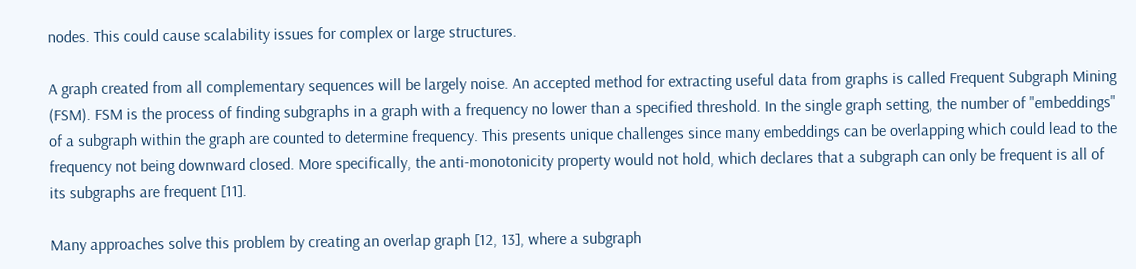nodes. This could cause scalability issues for complex or large structures.

A graph created from all complementary sequences will be largely noise. An accepted method for extracting useful data from graphs is called Frequent Subgraph Mining (FSM). FSM is the process of finding subgraphs in a graph with a frequency no lower than a specified threshold. In the single graph setting, the number of "embeddings" of a subgraph within the graph are counted to determine frequency. This presents unique challenges since many embeddings can be overlapping which could lead to the frequency not being downward closed. More specifically, the anti-monotonicity property would not hold, which declares that a subgraph can only be frequent is all of its subgraphs are frequent [11].

Many approaches solve this problem by creating an overlap graph [12, 13], where a subgraph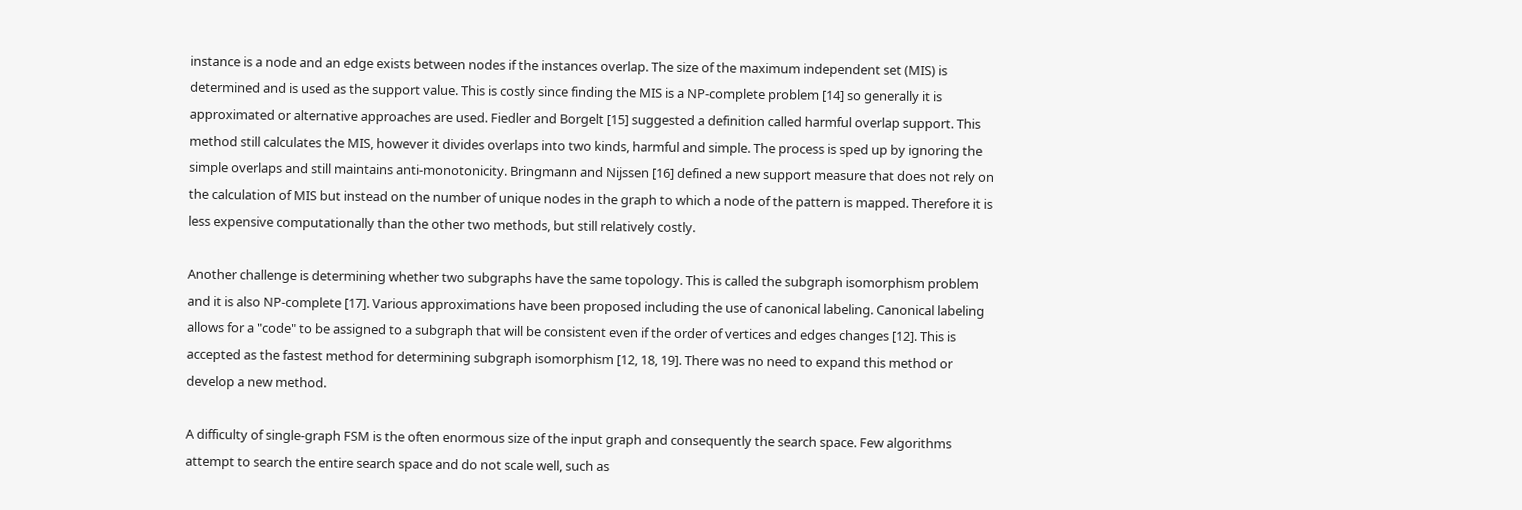instance is a node and an edge exists between nodes if the instances overlap. The size of the maximum independent set (MIS) is determined and is used as the support value. This is costly since finding the MIS is a NP-complete problem [14] so generally it is approximated or alternative approaches are used. Fiedler and Borgelt [15] suggested a definition called harmful overlap support. This method still calculates the MIS, however it divides overlaps into two kinds, harmful and simple. The process is sped up by ignoring the simple overlaps and still maintains anti-monotonicity. Bringmann and Nijssen [16] defined a new support measure that does not rely on the calculation of MIS but instead on the number of unique nodes in the graph to which a node of the pattern is mapped. Therefore it is less expensive computationally than the other two methods, but still relatively costly.

Another challenge is determining whether two subgraphs have the same topology. This is called the subgraph isomorphism problem and it is also NP-complete [17]. Various approximations have been proposed including the use of canonical labeling. Canonical labeling allows for a "code" to be assigned to a subgraph that will be consistent even if the order of vertices and edges changes [12]. This is accepted as the fastest method for determining subgraph isomorphism [12, 18, 19]. There was no need to expand this method or develop a new method.

A difficulty of single-graph FSM is the often enormous size of the input graph and consequently the search space. Few algorithms attempt to search the entire search space and do not scale well, such as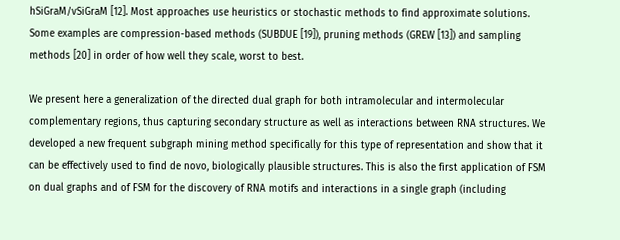hSiGraM/vSiGraM [12]. Most approaches use heuristics or stochastic methods to find approximate solutions. Some examples are compression-based methods (SUBDUE [19]), pruning methods (GREW [13]) and sampling methods [20] in order of how well they scale, worst to best.

We present here a generalization of the directed dual graph for both intramolecular and intermolecular complementary regions, thus capturing secondary structure as well as interactions between RNA structures. We developed a new frequent subgraph mining method specifically for this type of representation and show that it can be effectively used to find de novo, biologically plausible structures. This is also the first application of FSM on dual graphs and of FSM for the discovery of RNA motifs and interactions in a single graph (including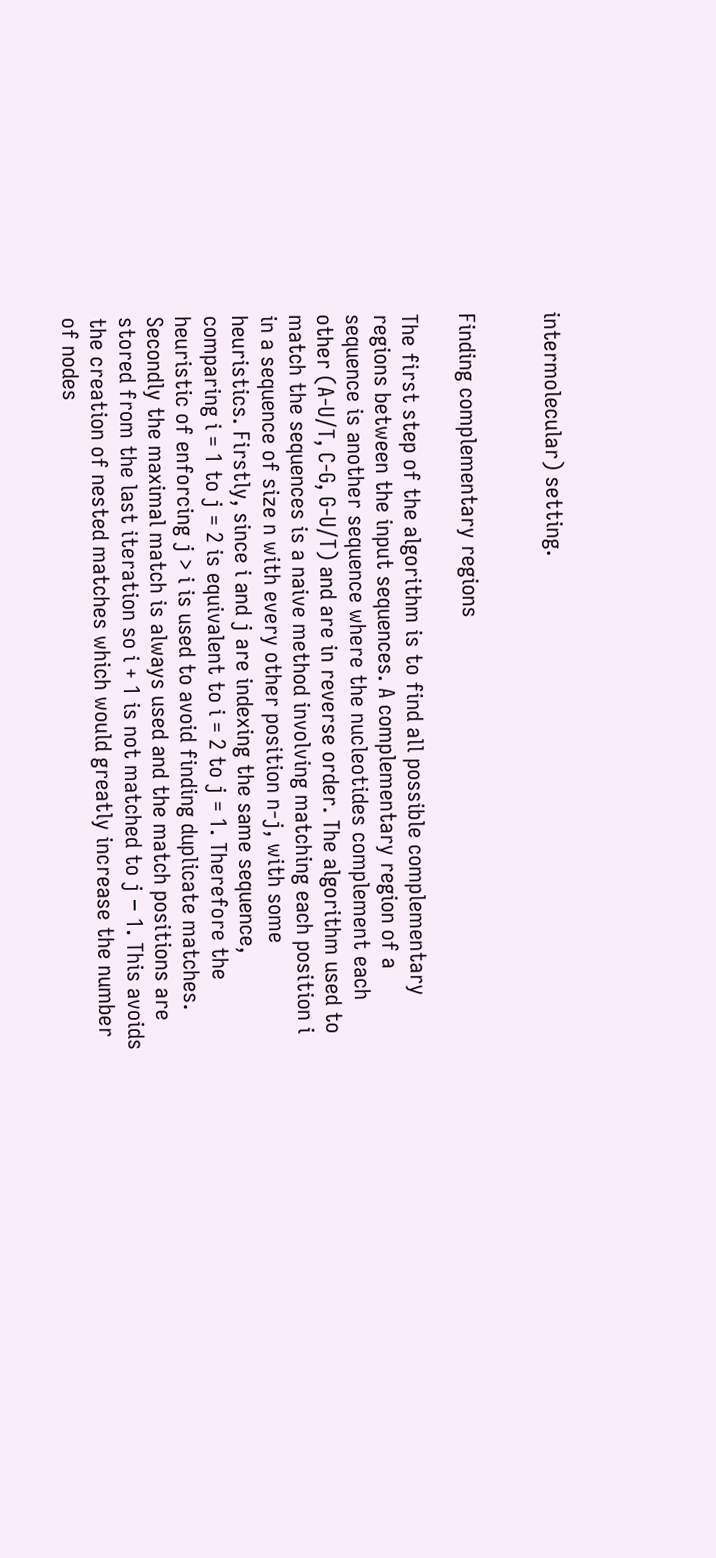intermolecular) setting.


Finding complementary regions

The first step of the algorithm is to find all possible complementary regions between the input sequences. A complementary region of a sequence is another sequence where the nucleotides complement each other (A-U/T, C-G, G-U/T) and are in reverse order. The algorithm used to match the sequences is a naive method involving matching each position i in a sequence of size n with every other position n-j, with some heuristics. Firstly, since i and j are indexing the same sequence, comparing i = 1 to j = 2 is equivalent to i = 2 to j = 1. Therefore the heuristic of enforcing j > i is used to avoid finding duplicate matches. Secondly the maximal match is always used and the match positions are stored from the last iteration so i + 1 is not matched to j − 1. This avoids the creation of nested matches which would greatly increase the number of nodes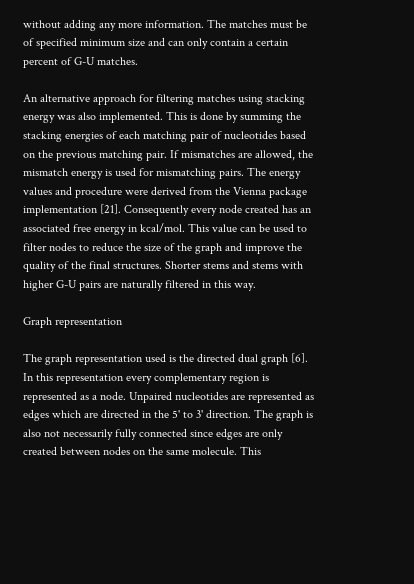without adding any more information. The matches must be of specified minimum size and can only contain a certain percent of G-U matches.

An alternative approach for filtering matches using stacking energy was also implemented. This is done by summing the stacking energies of each matching pair of nucleotides based on the previous matching pair. If mismatches are allowed, the mismatch energy is used for mismatching pairs. The energy values and procedure were derived from the Vienna package implementation [21]. Consequently every node created has an associated free energy in kcal/mol. This value can be used to filter nodes to reduce the size of the graph and improve the quality of the final structures. Shorter stems and stems with higher G-U pairs are naturally filtered in this way.

Graph representation

The graph representation used is the directed dual graph [6]. In this representation every complementary region is represented as a node. Unpaired nucleotides are represented as edges which are directed in the 5' to 3' direction. The graph is also not necessarily fully connected since edges are only created between nodes on the same molecule. This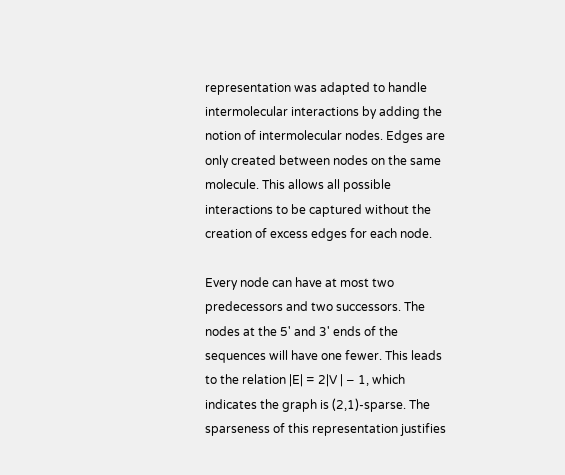representation was adapted to handle intermolecular interactions by adding the notion of intermolecular nodes. Edges are only created between nodes on the same molecule. This allows all possible interactions to be captured without the creation of excess edges for each node.

Every node can have at most two predecessors and two successors. The nodes at the 5' and 3' ends of the sequences will have one fewer. This leads to the relation |E| = 2|V | − 1, which indicates the graph is (2,1)-sparse. The sparseness of this representation justifies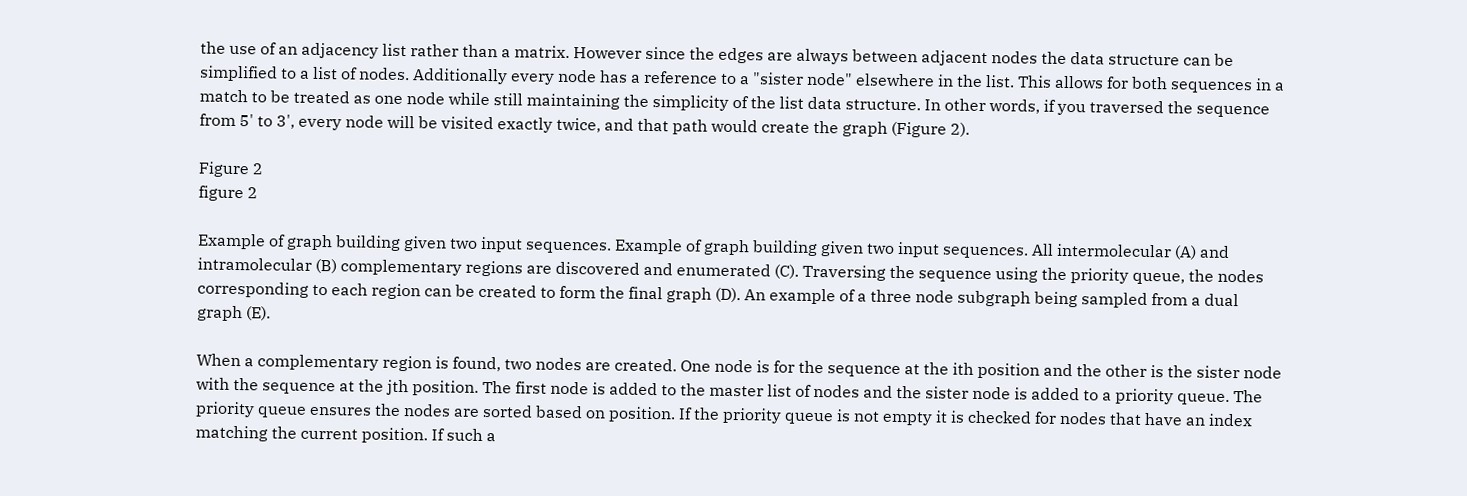the use of an adjacency list rather than a matrix. However since the edges are always between adjacent nodes the data structure can be simplified to a list of nodes. Additionally every node has a reference to a "sister node" elsewhere in the list. This allows for both sequences in a match to be treated as one node while still maintaining the simplicity of the list data structure. In other words, if you traversed the sequence from 5' to 3', every node will be visited exactly twice, and that path would create the graph (Figure 2).

Figure 2
figure 2

Example of graph building given two input sequences. Example of graph building given two input sequences. All intermolecular (A) and intramolecular (B) complementary regions are discovered and enumerated (C). Traversing the sequence using the priority queue, the nodes corresponding to each region can be created to form the final graph (D). An example of a three node subgraph being sampled from a dual graph (E).

When a complementary region is found, two nodes are created. One node is for the sequence at the ith position and the other is the sister node with the sequence at the jth position. The first node is added to the master list of nodes and the sister node is added to a priority queue. The priority queue ensures the nodes are sorted based on position. If the priority queue is not empty it is checked for nodes that have an index matching the current position. If such a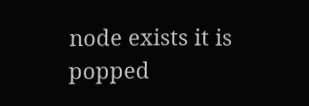node exists it is popped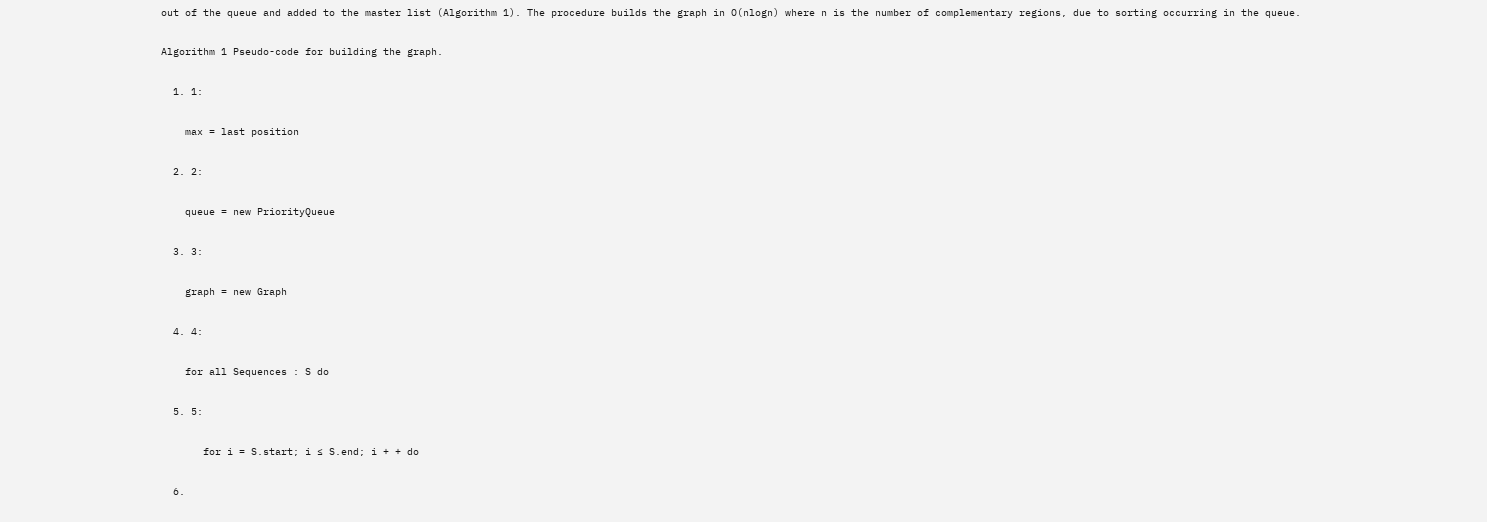out of the queue and added to the master list (Algorithm 1). The procedure builds the graph in O(nlogn) where n is the number of complementary regions, due to sorting occurring in the queue.

Algorithm 1 Pseudo-code for building the graph.

  1. 1:

    max = last position

  2. 2:

    queue = new PriorityQueue

  3. 3:

    graph = new Graph

  4. 4:

    for all Sequences : S do

  5. 5:

       for i = S.start; i ≤ S.end; i + + do

  6.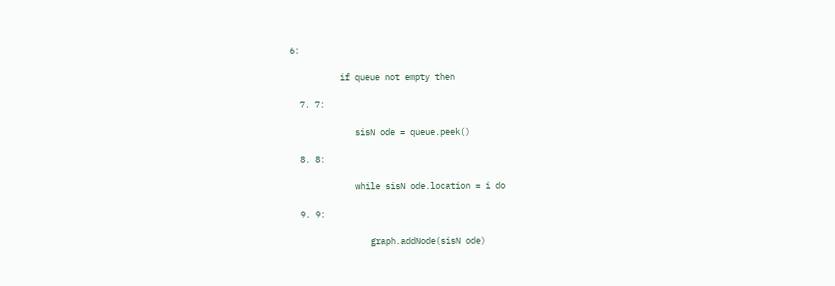6:

          if queue not empty then

  7. 7:

             sisN ode = queue.peek()

  8. 8:

             while sisN ode.location = i do

  9. 9:

                graph.addNode(sisN ode)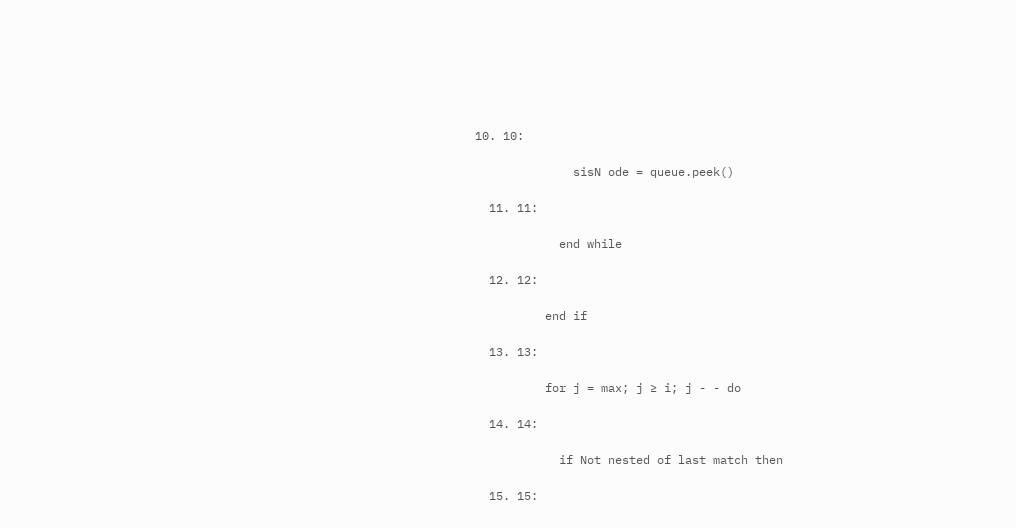10. 10:

              sisN ode = queue.peek()

  11. 11:

            end while

  12. 12:

          end if

  13. 13:

          for j = max; j ≥ i; j - - do

  14. 14:

            if Not nested of last match then

  15. 15: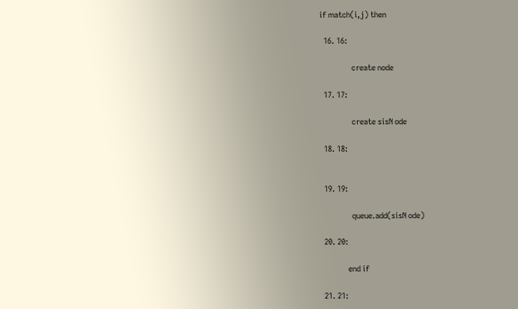if match(i,j) then

  16. 16:

                create node

  17. 17:

                create sisN ode

  18. 18:


  19. 19:

                queue.add(sisN ode)

  20. 20:

              end if

  21. 21: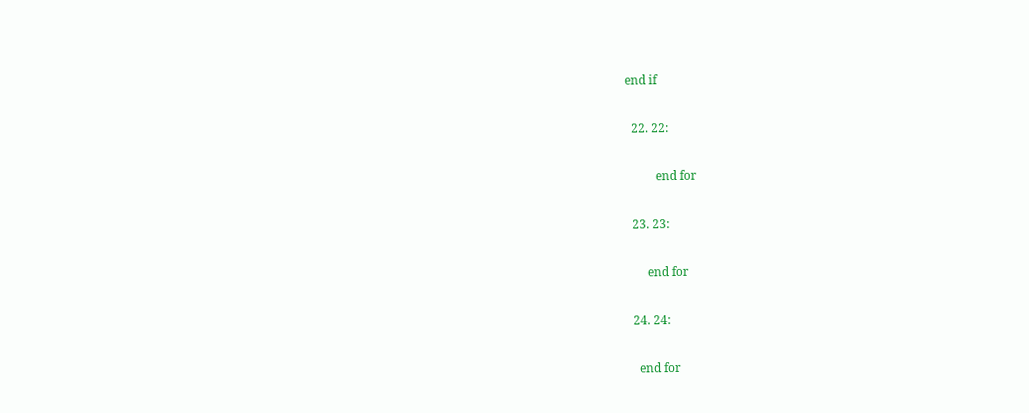end if

  22. 22:

          end for

  23. 23:

       end for

  24. 24:

    end for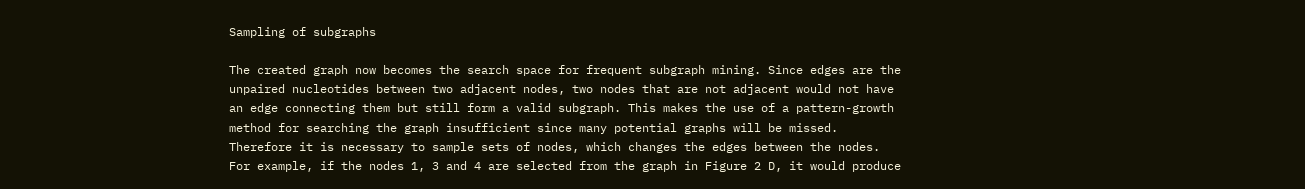Sampling of subgraphs

The created graph now becomes the search space for frequent subgraph mining. Since edges are the unpaired nucleotides between two adjacent nodes, two nodes that are not adjacent would not have an edge connecting them but still form a valid subgraph. This makes the use of a pattern-growth method for searching the graph insufficient since many potential graphs will be missed. Therefore it is necessary to sample sets of nodes, which changes the edges between the nodes. For example, if the nodes 1, 3 and 4 are selected from the graph in Figure 2 D, it would produce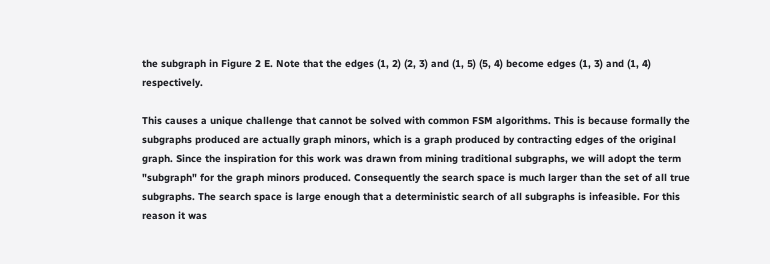the subgraph in Figure 2 E. Note that the edges (1, 2) (2, 3) and (1, 5) (5, 4) become edges (1, 3) and (1, 4) respectively.

This causes a unique challenge that cannot be solved with common FSM algorithms. This is because formally the subgraphs produced are actually graph minors, which is a graph produced by contracting edges of the original graph. Since the inspiration for this work was drawn from mining traditional subgraphs, we will adopt the term "subgraph" for the graph minors produced. Consequently the search space is much larger than the set of all true subgraphs. The search space is large enough that a deterministic search of all subgraphs is infeasible. For this reason it was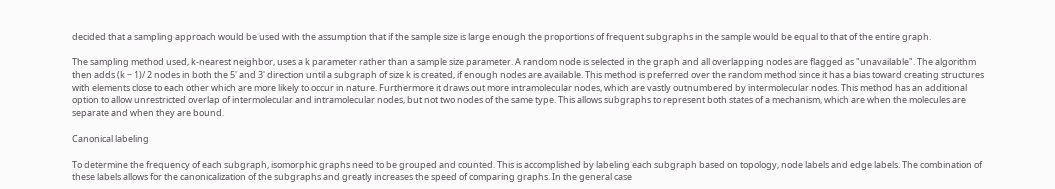decided that a sampling approach would be used with the assumption that if the sample size is large enough the proportions of frequent subgraphs in the sample would be equal to that of the entire graph.

The sampling method used, k-nearest neighbor, uses a k parameter rather than a sample size parameter. A random node is selected in the graph and all overlapping nodes are flagged as "unavailable". The algorithm then adds (k − 1)/ 2 nodes in both the 5' and 3' direction until a subgraph of size k is created, if enough nodes are available. This method is preferred over the random method since it has a bias toward creating structures with elements close to each other which are more likely to occur in nature. Furthermore it draws out more intramolecular nodes, which are vastly outnumbered by intermolecular nodes. This method has an additional option to allow unrestricted overlap of intermolecular and intramolecular nodes, but not two nodes of the same type. This allows subgraphs to represent both states of a mechanism, which are when the molecules are separate and when they are bound.

Canonical labeling

To determine the frequency of each subgraph, isomorphic graphs need to be grouped and counted. This is accomplished by labeling each subgraph based on topology, node labels and edge labels. The combination of these labels allows for the canonicalization of the subgraphs and greatly increases the speed of comparing graphs. In the general case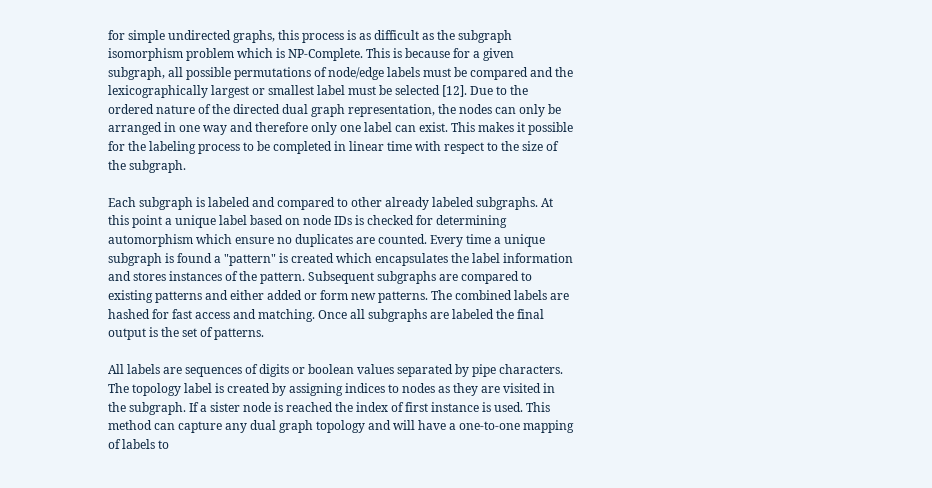for simple undirected graphs, this process is as difficult as the subgraph isomorphism problem which is NP-Complete. This is because for a given subgraph, all possible permutations of node/edge labels must be compared and the lexicographically largest or smallest label must be selected [12]. Due to the ordered nature of the directed dual graph representation, the nodes can only be arranged in one way and therefore only one label can exist. This makes it possible for the labeling process to be completed in linear time with respect to the size of the subgraph.

Each subgraph is labeled and compared to other already labeled subgraphs. At this point a unique label based on node IDs is checked for determining automorphism which ensure no duplicates are counted. Every time a unique subgraph is found a "pattern" is created which encapsulates the label information and stores instances of the pattern. Subsequent subgraphs are compared to existing patterns and either added or form new patterns. The combined labels are hashed for fast access and matching. Once all subgraphs are labeled the final output is the set of patterns.

All labels are sequences of digits or boolean values separated by pipe characters. The topology label is created by assigning indices to nodes as they are visited in the subgraph. If a sister node is reached the index of first instance is used. This method can capture any dual graph topology and will have a one-to-one mapping of labels to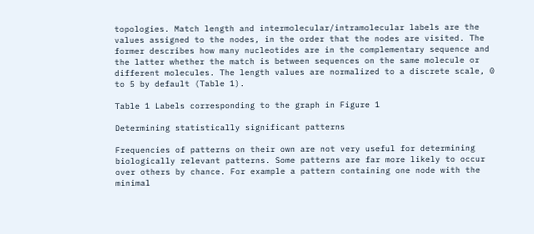topologies. Match length and intermolecular/intramolecular labels are the values assigned to the nodes, in the order that the nodes are visited. The former describes how many nucleotides are in the complementary sequence and the latter whether the match is between sequences on the same molecule or different molecules. The length values are normalized to a discrete scale, 0 to 5 by default (Table 1).

Table 1 Labels corresponding to the graph in Figure 1

Determining statistically significant patterns

Frequencies of patterns on their own are not very useful for determining biologically relevant patterns. Some patterns are far more likely to occur over others by chance. For example a pattern containing one node with the minimal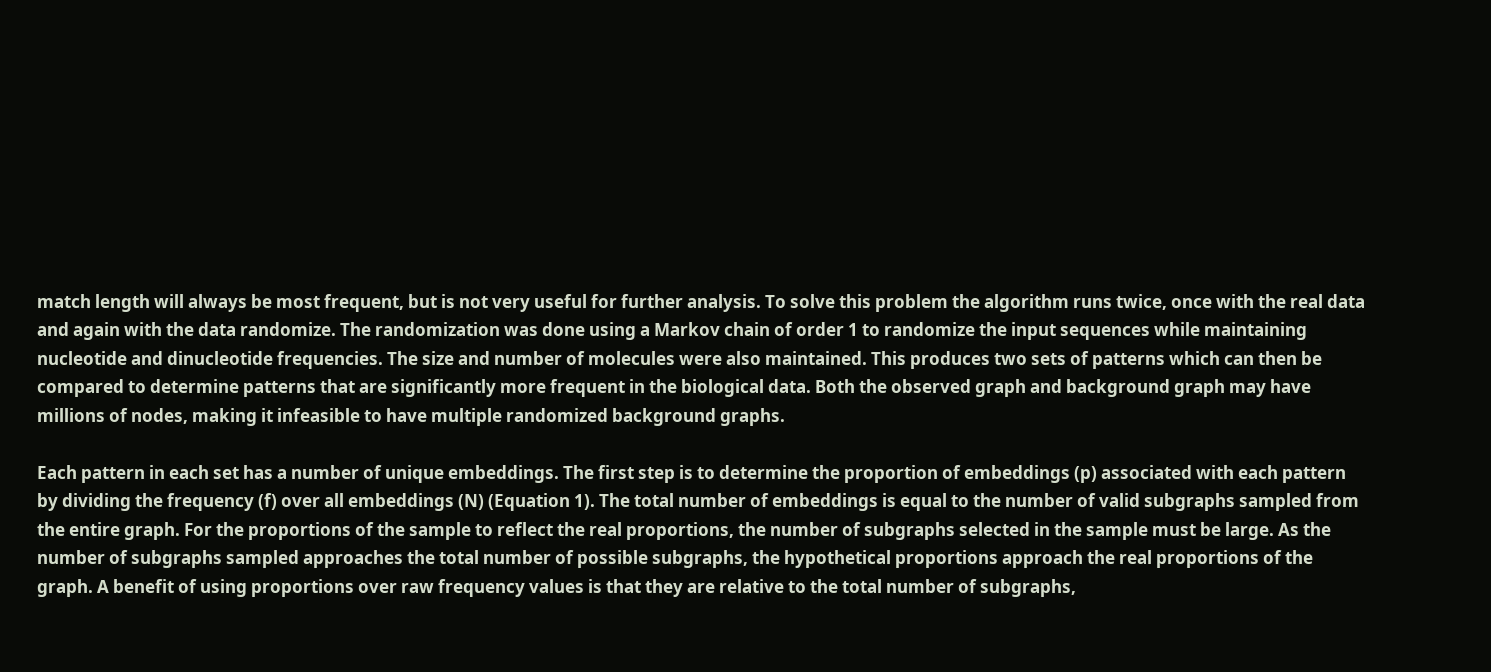match length will always be most frequent, but is not very useful for further analysis. To solve this problem the algorithm runs twice, once with the real data and again with the data randomize. The randomization was done using a Markov chain of order 1 to randomize the input sequences while maintaining nucleotide and dinucleotide frequencies. The size and number of molecules were also maintained. This produces two sets of patterns which can then be compared to determine patterns that are significantly more frequent in the biological data. Both the observed graph and background graph may have millions of nodes, making it infeasible to have multiple randomized background graphs.

Each pattern in each set has a number of unique embeddings. The first step is to determine the proportion of embeddings (p) associated with each pattern by dividing the frequency (f) over all embeddings (N) (Equation 1). The total number of embeddings is equal to the number of valid subgraphs sampled from the entire graph. For the proportions of the sample to reflect the real proportions, the number of subgraphs selected in the sample must be large. As the number of subgraphs sampled approaches the total number of possible subgraphs, the hypothetical proportions approach the real proportions of the graph. A benefit of using proportions over raw frequency values is that they are relative to the total number of subgraphs,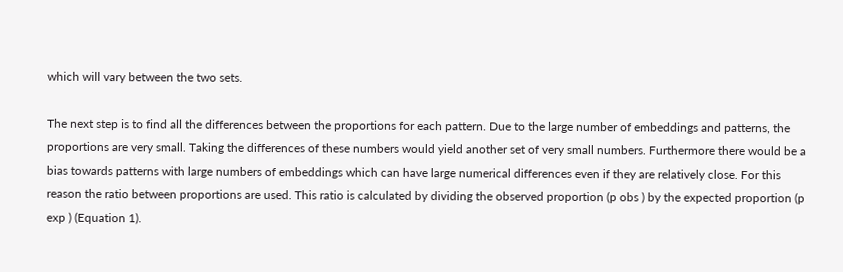which will vary between the two sets.

The next step is to find all the differences between the proportions for each pattern. Due to the large number of embeddings and patterns, the proportions are very small. Taking the differences of these numbers would yield another set of very small numbers. Furthermore there would be a bias towards patterns with large numbers of embeddings which can have large numerical differences even if they are relatively close. For this reason the ratio between proportions are used. This ratio is calculated by dividing the observed proportion (p obs ) by the expected proportion (p exp ) (Equation 1).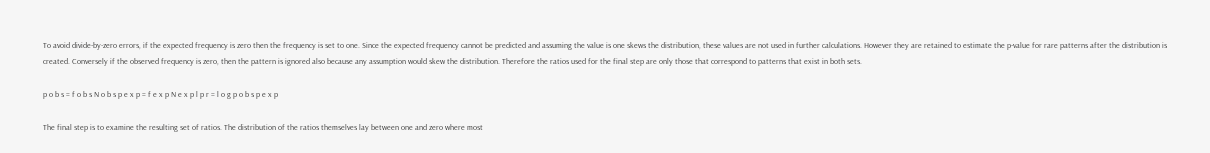To avoid divide-by-zero errors, if the expected frequency is zero then the frequency is set to one. Since the expected frequency cannot be predicted and assuming the value is one skews the distribution, these values are not used in further calculations. However they are retained to estimate the p-value for rare patterns after the distribution is created. Conversely if the observed frequency is zero, then the pattern is ignored also because any assumption would skew the distribution. Therefore the ratios used for the final step are only those that correspond to patterns that exist in both sets.

p o b s = f o b s N o b s p e x p = f e x p N e x p l p r = l o g p o b s p e x p

The final step is to examine the resulting set of ratios. The distribution of the ratios themselves lay between one and zero where most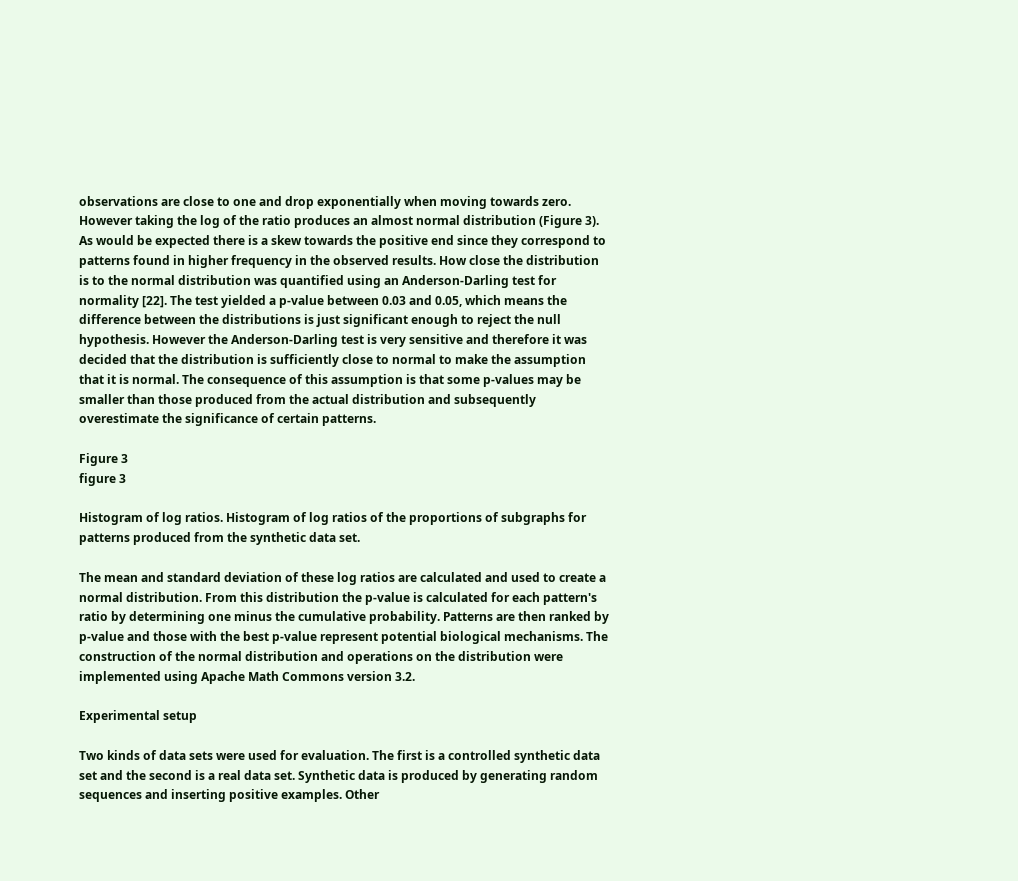observations are close to one and drop exponentially when moving towards zero. However taking the log of the ratio produces an almost normal distribution (Figure 3). As would be expected there is a skew towards the positive end since they correspond to patterns found in higher frequency in the observed results. How close the distribution is to the normal distribution was quantified using an Anderson-Darling test for normality [22]. The test yielded a p-value between 0.03 and 0.05, which means the difference between the distributions is just significant enough to reject the null hypothesis. However the Anderson-Darling test is very sensitive and therefore it was decided that the distribution is sufficiently close to normal to make the assumption that it is normal. The consequence of this assumption is that some p-values may be smaller than those produced from the actual distribution and subsequently overestimate the significance of certain patterns.

Figure 3
figure 3

Histogram of log ratios. Histogram of log ratios of the proportions of subgraphs for patterns produced from the synthetic data set.

The mean and standard deviation of these log ratios are calculated and used to create a normal distribution. From this distribution the p-value is calculated for each pattern's ratio by determining one minus the cumulative probability. Patterns are then ranked by p-value and those with the best p-value represent potential biological mechanisms. The construction of the normal distribution and operations on the distribution were implemented using Apache Math Commons version 3.2.

Experimental setup

Two kinds of data sets were used for evaluation. The first is a controlled synthetic data set and the second is a real data set. Synthetic data is produced by generating random sequences and inserting positive examples. Other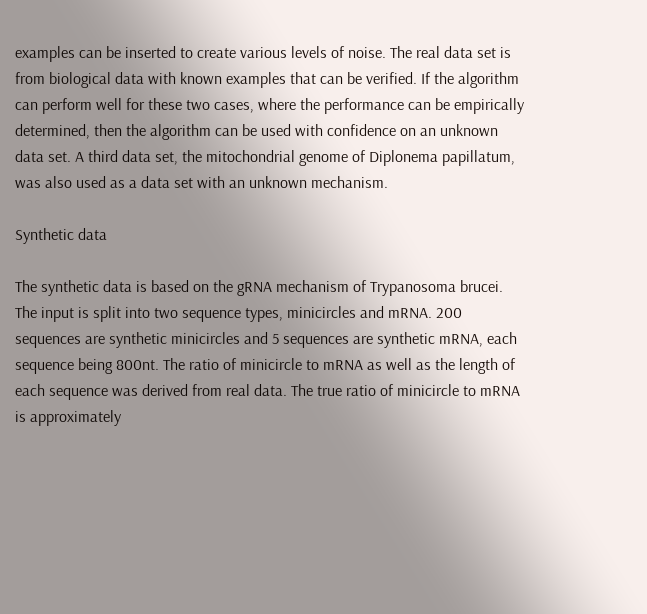examples can be inserted to create various levels of noise. The real data set is from biological data with known examples that can be verified. If the algorithm can perform well for these two cases, where the performance can be empirically determined, then the algorithm can be used with confidence on an unknown data set. A third data set, the mitochondrial genome of Diplonema papillatum, was also used as a data set with an unknown mechanism.

Synthetic data

The synthetic data is based on the gRNA mechanism of Trypanosoma brucei. The input is split into two sequence types, minicircles and mRNA. 200 sequences are synthetic minicircles and 5 sequences are synthetic mRNA, each sequence being 800nt. The ratio of minicircle to mRNA as well as the length of each sequence was derived from real data. The true ratio of minicircle to mRNA is approximately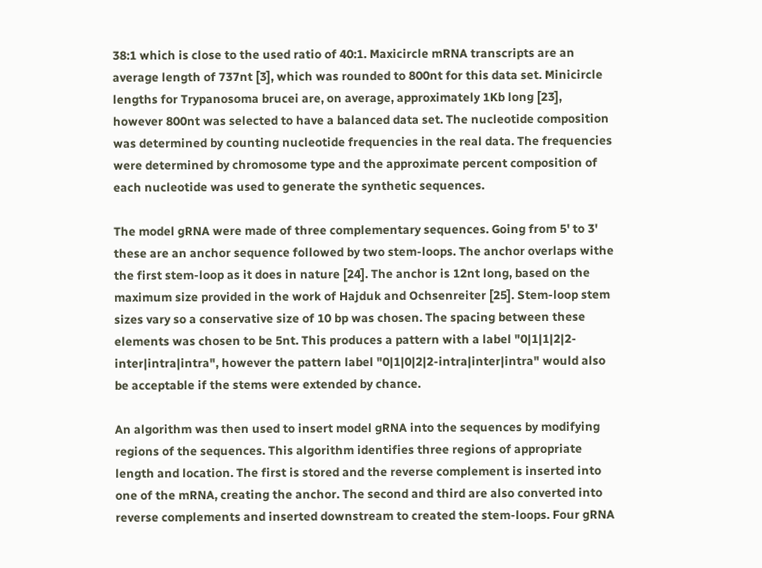38:1 which is close to the used ratio of 40:1. Maxicircle mRNA transcripts are an average length of 737nt [3], which was rounded to 800nt for this data set. Minicircle lengths for Trypanosoma brucei are, on average, approximately 1Kb long [23], however 800nt was selected to have a balanced data set. The nucleotide composition was determined by counting nucleotide frequencies in the real data. The frequencies were determined by chromosome type and the approximate percent composition of each nucleotide was used to generate the synthetic sequences.

The model gRNA were made of three complementary sequences. Going from 5' to 3' these are an anchor sequence followed by two stem-loops. The anchor overlaps withe the first stem-loop as it does in nature [24]. The anchor is 12nt long, based on the maximum size provided in the work of Hajduk and Ochsenreiter [25]. Stem-loop stem sizes vary so a conservative size of 10 bp was chosen. The spacing between these elements was chosen to be 5nt. This produces a pattern with a label "0|1|1|2|2-inter|intra|intra", however the pattern label "0|1|0|2|2-intra|inter|intra" would also be acceptable if the stems were extended by chance.

An algorithm was then used to insert model gRNA into the sequences by modifying regions of the sequences. This algorithm identifies three regions of appropriate length and location. The first is stored and the reverse complement is inserted into one of the mRNA, creating the anchor. The second and third are also converted into reverse complements and inserted downstream to created the stem-loops. Four gRNA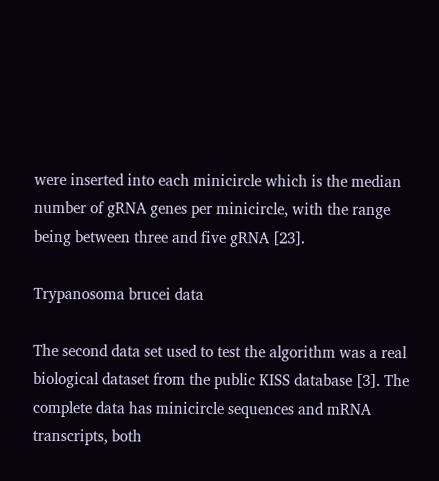were inserted into each minicircle which is the median number of gRNA genes per minicircle, with the range being between three and five gRNA [23].

Trypanosoma brucei data

The second data set used to test the algorithm was a real biological dataset from the public KISS database [3]. The complete data has minicircle sequences and mRNA transcripts, both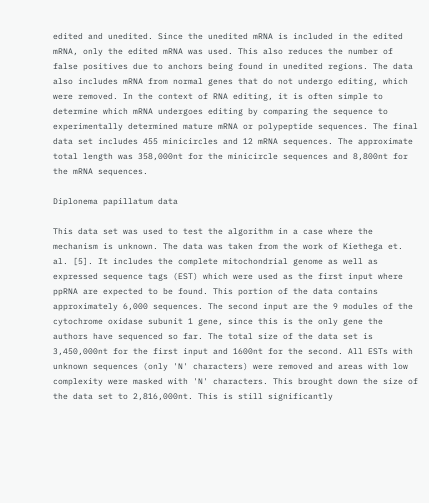edited and unedited. Since the unedited mRNA is included in the edited mRNA, only the edited mRNA was used. This also reduces the number of false positives due to anchors being found in unedited regions. The data also includes mRNA from normal genes that do not undergo editing, which were removed. In the context of RNA editing, it is often simple to determine which mRNA undergoes editing by comparing the sequence to experimentally determined mature mRNA or polypeptide sequences. The final data set includes 455 minicircles and 12 mRNA sequences. The approximate total length was 358,000nt for the minicircle sequences and 8,800nt for the mRNA sequences.

Diplonema papillatum data

This data set was used to test the algorithm in a case where the mechanism is unknown. The data was taken from the work of Kiethega et. al. [5]. It includes the complete mitochondrial genome as well as expressed sequence tags (EST) which were used as the first input where ppRNA are expected to be found. This portion of the data contains approximately 6,000 sequences. The second input are the 9 modules of the cytochrome oxidase subunit 1 gene, since this is the only gene the authors have sequenced so far. The total size of the data set is 3,450,000nt for the first input and 1600nt for the second. All ESTs with unknown sequences (only 'N' characters) were removed and areas with low complexity were masked with 'N' characters. This brought down the size of the data set to 2,816,000nt. This is still significantly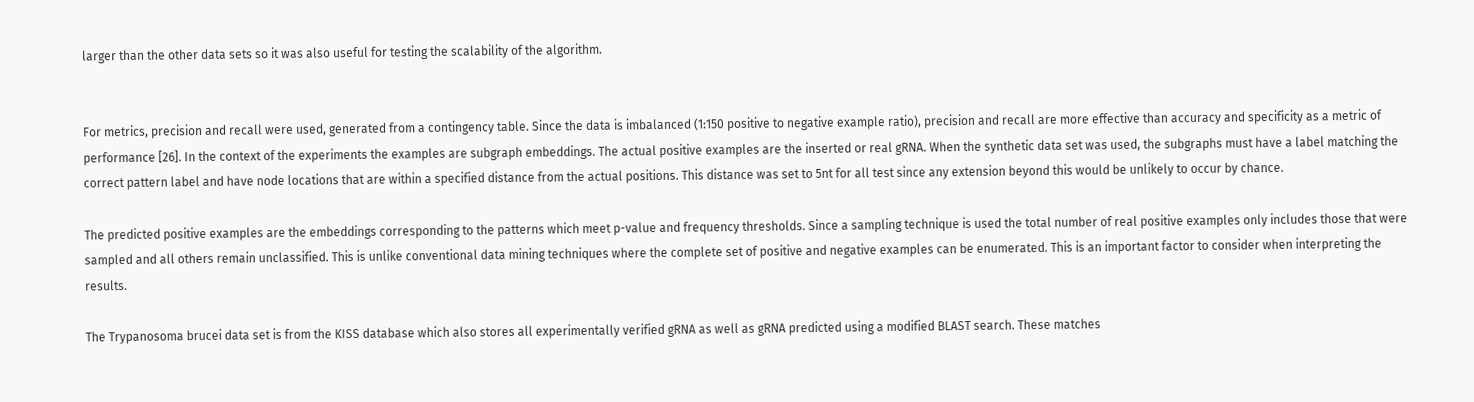larger than the other data sets so it was also useful for testing the scalability of the algorithm.


For metrics, precision and recall were used, generated from a contingency table. Since the data is imbalanced (1:150 positive to negative example ratio), precision and recall are more effective than accuracy and specificity as a metric of performance [26]. In the context of the experiments the examples are subgraph embeddings. The actual positive examples are the inserted or real gRNA. When the synthetic data set was used, the subgraphs must have a label matching the correct pattern label and have node locations that are within a specified distance from the actual positions. This distance was set to 5nt for all test since any extension beyond this would be unlikely to occur by chance.

The predicted positive examples are the embeddings corresponding to the patterns which meet p-value and frequency thresholds. Since a sampling technique is used the total number of real positive examples only includes those that were sampled and all others remain unclassified. This is unlike conventional data mining techniques where the complete set of positive and negative examples can be enumerated. This is an important factor to consider when interpreting the results.

The Trypanosoma brucei data set is from the KISS database which also stores all experimentally verified gRNA as well as gRNA predicted using a modified BLAST search. These matches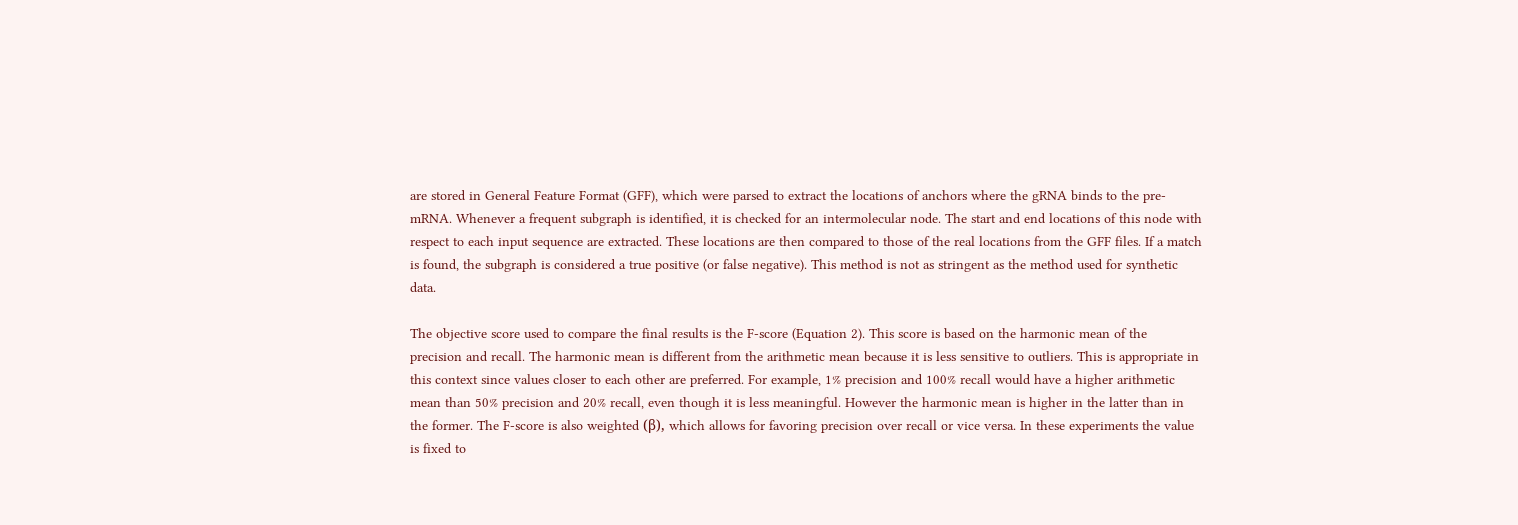are stored in General Feature Format (GFF), which were parsed to extract the locations of anchors where the gRNA binds to the pre-mRNA. Whenever a frequent subgraph is identified, it is checked for an intermolecular node. The start and end locations of this node with respect to each input sequence are extracted. These locations are then compared to those of the real locations from the GFF files. If a match is found, the subgraph is considered a true positive (or false negative). This method is not as stringent as the method used for synthetic data.

The objective score used to compare the final results is the F-score (Equation 2). This score is based on the harmonic mean of the precision and recall. The harmonic mean is different from the arithmetic mean because it is less sensitive to outliers. This is appropriate in this context since values closer to each other are preferred. For example, 1% precision and 100% recall would have a higher arithmetic mean than 50% precision and 20% recall, even though it is less meaningful. However the harmonic mean is higher in the latter than in the former. The F-score is also weighted (β), which allows for favoring precision over recall or vice versa. In these experiments the value is fixed to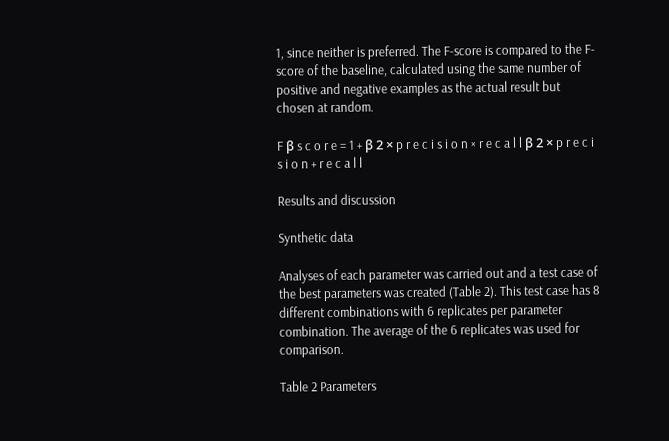1, since neither is preferred. The F-score is compared to the F-score of the baseline, calculated using the same number of positive and negative examples as the actual result but chosen at random.

F β s c o r e = 1 + β 2 × p r e c i s i o n × r e c a l l β 2 × p r e c i s i o n + r e c a l l

Results and discussion

Synthetic data

Analyses of each parameter was carried out and a test case of the best parameters was created (Table 2). This test case has 8 different combinations with 6 replicates per parameter combination. The average of the 6 replicates was used for comparison.

Table 2 Parameters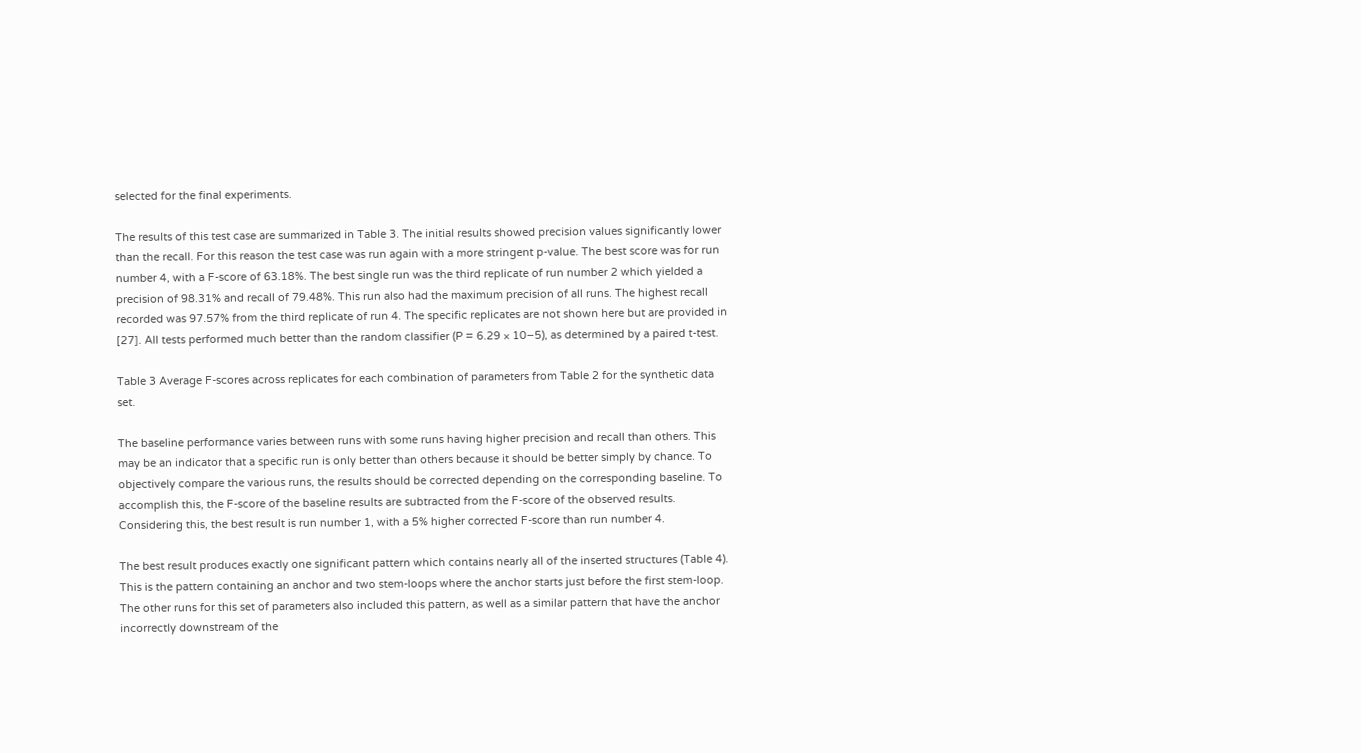selected for the final experiments.

The results of this test case are summarized in Table 3. The initial results showed precision values significantly lower than the recall. For this reason the test case was run again with a more stringent p-value. The best score was for run number 4, with a F-score of 63.18%. The best single run was the third replicate of run number 2 which yielded a precision of 98.31% and recall of 79.48%. This run also had the maximum precision of all runs. The highest recall recorded was 97.57% from the third replicate of run 4. The specific replicates are not shown here but are provided in [27]. All tests performed much better than the random classifier (P = 6.29 × 10−5), as determined by a paired t-test.

Table 3 Average F-scores across replicates for each combination of parameters from Table 2 for the synthetic data set.

The baseline performance varies between runs with some runs having higher precision and recall than others. This may be an indicator that a specific run is only better than others because it should be better simply by chance. To objectively compare the various runs, the results should be corrected depending on the corresponding baseline. To accomplish this, the F-score of the baseline results are subtracted from the F-score of the observed results. Considering this, the best result is run number 1, with a 5% higher corrected F-score than run number 4.

The best result produces exactly one significant pattern which contains nearly all of the inserted structures (Table 4). This is the pattern containing an anchor and two stem-loops where the anchor starts just before the first stem-loop. The other runs for this set of parameters also included this pattern, as well as a similar pattern that have the anchor incorrectly downstream of the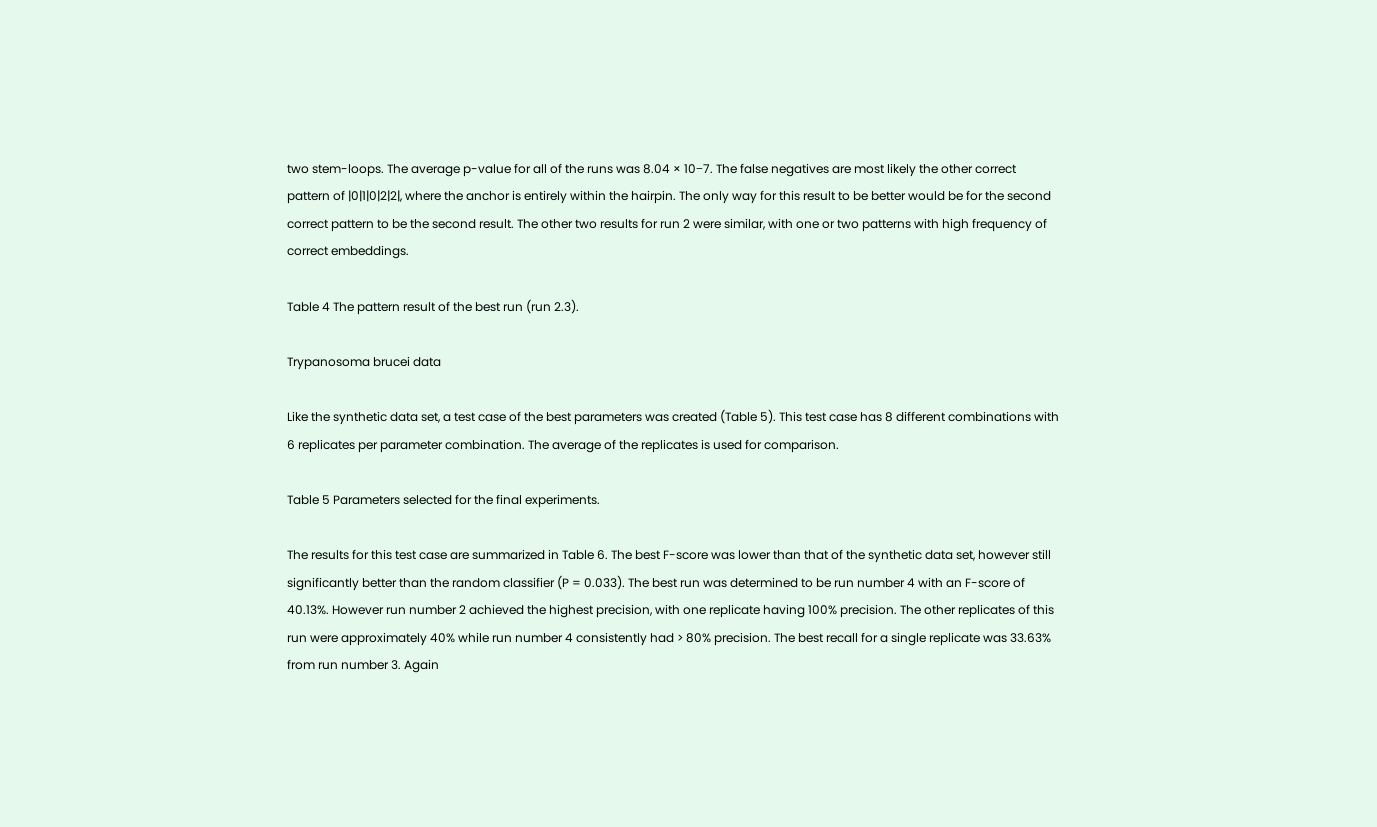two stem-loops. The average p-value for all of the runs was 8.04 × 10−7. The false negatives are most likely the other correct pattern of |0|1|0|2|2|, where the anchor is entirely within the hairpin. The only way for this result to be better would be for the second correct pattern to be the second result. The other two results for run 2 were similar, with one or two patterns with high frequency of correct embeddings.

Table 4 The pattern result of the best run (run 2.3).

Trypanosoma brucei data

Like the synthetic data set, a test case of the best parameters was created (Table 5). This test case has 8 different combinations with 6 replicates per parameter combination. The average of the replicates is used for comparison.

Table 5 Parameters selected for the final experiments.

The results for this test case are summarized in Table 6. The best F-score was lower than that of the synthetic data set, however still significantly better than the random classifier (P = 0.033). The best run was determined to be run number 4 with an F-score of 40.13%. However run number 2 achieved the highest precision, with one replicate having 100% precision. The other replicates of this run were approximately 40% while run number 4 consistently had > 80% precision. The best recall for a single replicate was 33.63% from run number 3. Again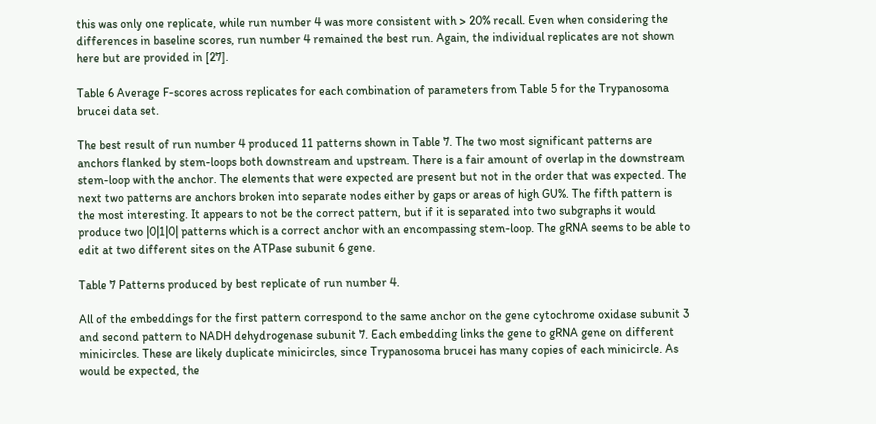this was only one replicate, while run number 4 was more consistent with > 20% recall. Even when considering the differences in baseline scores, run number 4 remained the best run. Again, the individual replicates are not shown here but are provided in [27].

Table 6 Average F-scores across replicates for each combination of parameters from Table 5 for the Trypanosoma brucei data set.

The best result of run number 4 produced 11 patterns shown in Table 7. The two most significant patterns are anchors flanked by stem-loops both downstream and upstream. There is a fair amount of overlap in the downstream stem-loop with the anchor. The elements that were expected are present but not in the order that was expected. The next two patterns are anchors broken into separate nodes either by gaps or areas of high GU%. The fifth pattern is the most interesting. It appears to not be the correct pattern, but if it is separated into two subgraphs it would produce two |0|1|0| patterns which is a correct anchor with an encompassing stem-loop. The gRNA seems to be able to edit at two different sites on the ATPase subunit 6 gene.

Table 7 Patterns produced by best replicate of run number 4.

All of the embeddings for the first pattern correspond to the same anchor on the gene cytochrome oxidase subunit 3 and second pattern to NADH dehydrogenase subunit 7. Each embedding links the gene to gRNA gene on different minicircles. These are likely duplicate minicircles, since Trypanosoma brucei has many copies of each minicircle. As would be expected, the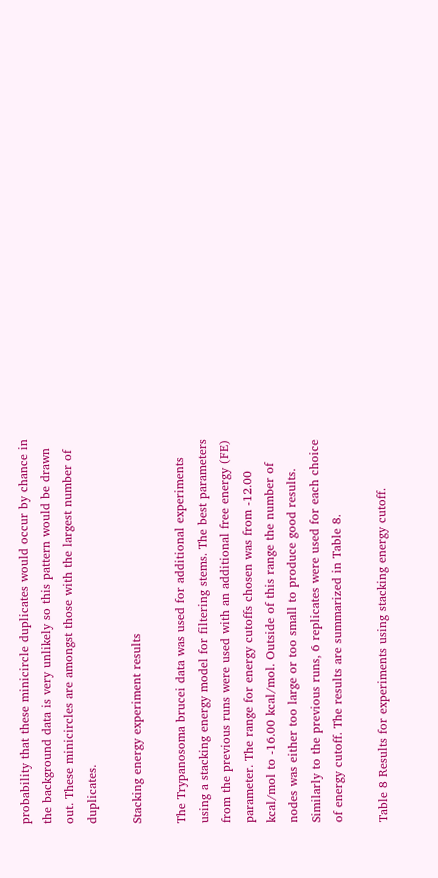probability that these minicircle duplicates would occur by chance in the background data is very unlikely so this pattern would be drawn out. These minicircles are amongst those with the largest number of duplicates.

Stacking energy experiment results

The Trypanosoma brucei data was used for additional experiments using a stacking energy model for filtering stems. The best parameters from the previous runs were used with an additional free energy (FE) parameter. The range for energy cutoffs chosen was from -12.00 kcal/mol to -16.00 kcal/mol. Outside of this range the number of nodes was either too large or too small to produce good results. Similarly to the previous runs, 6 replicates were used for each choice of energy cutoff. The results are summarized in Table 8.

Table 8 Results for experiments using stacking energy cutoff.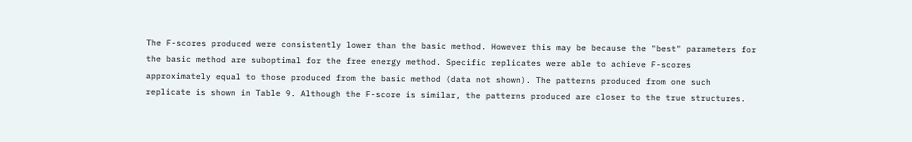The F-scores produced were consistently lower than the basic method. However this may be because the "best" parameters for the basic method are suboptimal for the free energy method. Specific replicates were able to achieve F-scores approximately equal to those produced from the basic method (data not shown). The patterns produced from one such replicate is shown in Table 9. Although the F-score is similar, the patterns produced are closer to the true structures.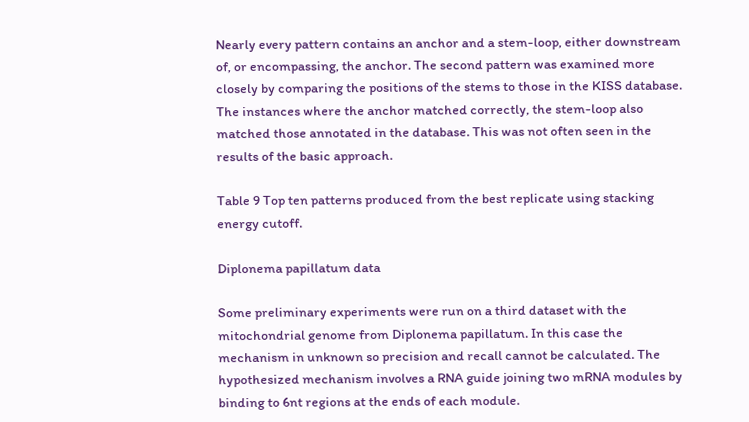Nearly every pattern contains an anchor and a stem-loop, either downstream of, or encompassing, the anchor. The second pattern was examined more closely by comparing the positions of the stems to those in the KISS database. The instances where the anchor matched correctly, the stem-loop also matched those annotated in the database. This was not often seen in the results of the basic approach.

Table 9 Top ten patterns produced from the best replicate using stacking energy cutoff.

Diplonema papillatum data

Some preliminary experiments were run on a third dataset with the mitochondrial genome from Diplonema papillatum. In this case the mechanism in unknown so precision and recall cannot be calculated. The hypothesized mechanism involves a RNA guide joining two mRNA modules by binding to 6nt regions at the ends of each module.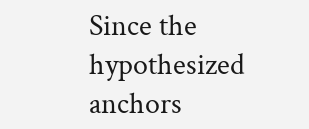Since the hypothesized anchors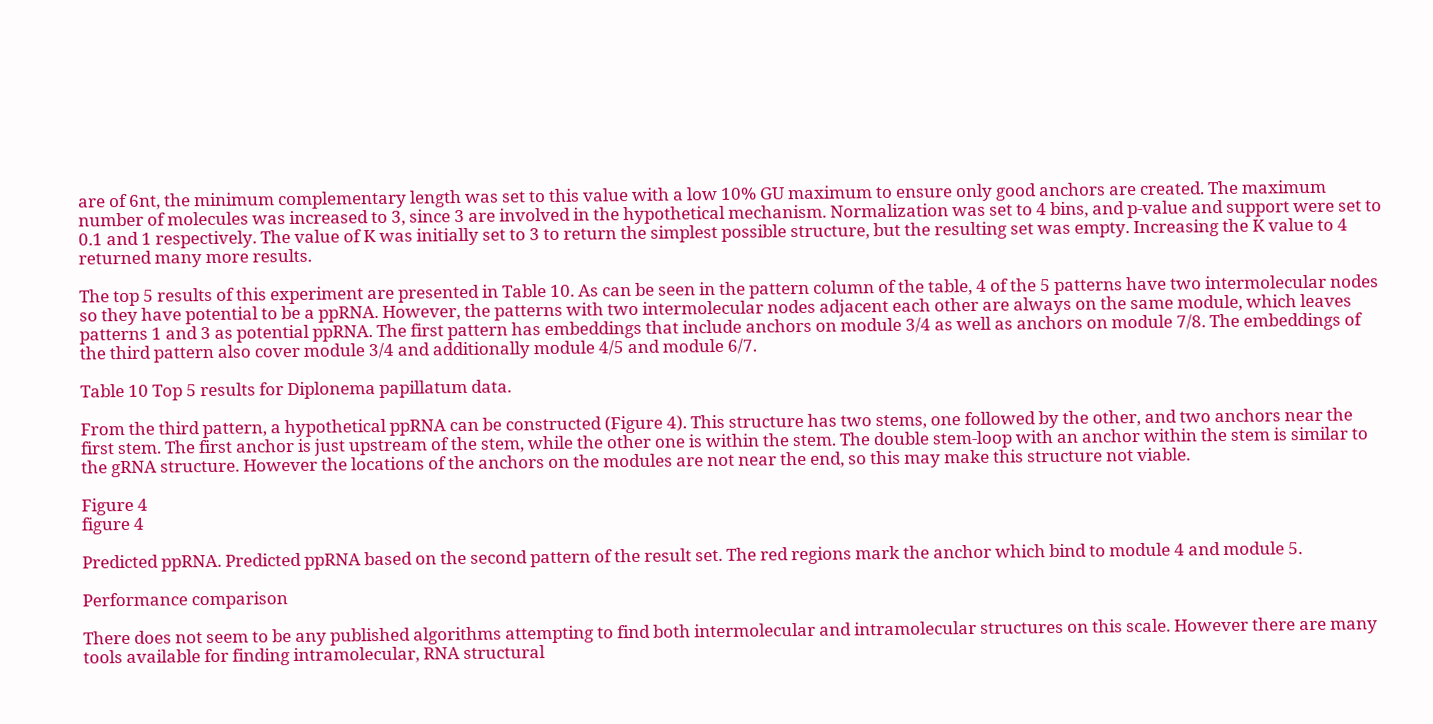are of 6nt, the minimum complementary length was set to this value with a low 10% GU maximum to ensure only good anchors are created. The maximum number of molecules was increased to 3, since 3 are involved in the hypothetical mechanism. Normalization was set to 4 bins, and p-value and support were set to 0.1 and 1 respectively. The value of K was initially set to 3 to return the simplest possible structure, but the resulting set was empty. Increasing the K value to 4 returned many more results.

The top 5 results of this experiment are presented in Table 10. As can be seen in the pattern column of the table, 4 of the 5 patterns have two intermolecular nodes so they have potential to be a ppRNA. However, the patterns with two intermolecular nodes adjacent each other are always on the same module, which leaves patterns 1 and 3 as potential ppRNA. The first pattern has embeddings that include anchors on module 3/4 as well as anchors on module 7/8. The embeddings of the third pattern also cover module 3/4 and additionally module 4/5 and module 6/7.

Table 10 Top 5 results for Diplonema papillatum data.

From the third pattern, a hypothetical ppRNA can be constructed (Figure 4). This structure has two stems, one followed by the other, and two anchors near the first stem. The first anchor is just upstream of the stem, while the other one is within the stem. The double stem-loop with an anchor within the stem is similar to the gRNA structure. However the locations of the anchors on the modules are not near the end, so this may make this structure not viable.

Figure 4
figure 4

Predicted ppRNA. Predicted ppRNA based on the second pattern of the result set. The red regions mark the anchor which bind to module 4 and module 5.

Performance comparison

There does not seem to be any published algorithms attempting to find both intermolecular and intramolecular structures on this scale. However there are many tools available for finding intramolecular, RNA structural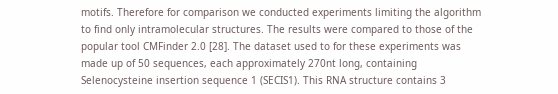motifs. Therefore for comparison we conducted experiments limiting the algorithm to find only intramolecular structures. The results were compared to those of the popular tool CMFinder 2.0 [28]. The dataset used to for these experiments was made up of 50 sequences, each approximately 270nt long, containing Selenocysteine insertion sequence 1 (SECIS1). This RNA structure contains 3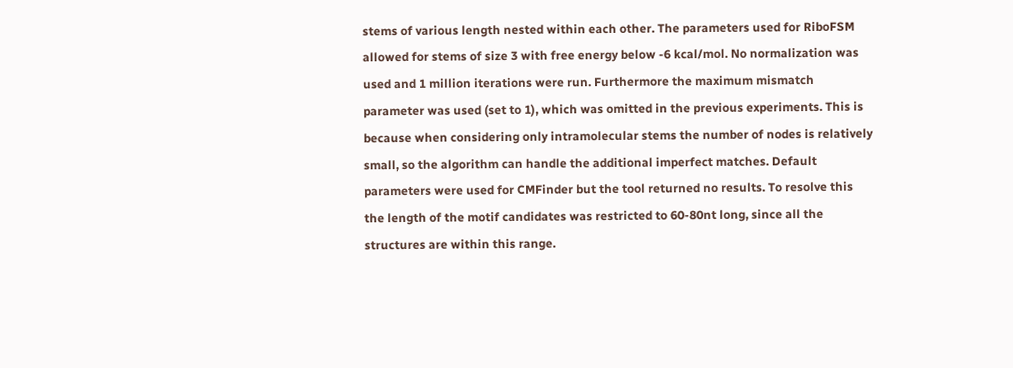stems of various length nested within each other. The parameters used for RiboFSM allowed for stems of size 3 with free energy below -6 kcal/mol. No normalization was used and 1 million iterations were run. Furthermore the maximum mismatch parameter was used (set to 1), which was omitted in the previous experiments. This is because when considering only intramolecular stems the number of nodes is relatively small, so the algorithm can handle the additional imperfect matches. Default parameters were used for CMFinder but the tool returned no results. To resolve this the length of the motif candidates was restricted to 60-80nt long, since all the structures are within this range.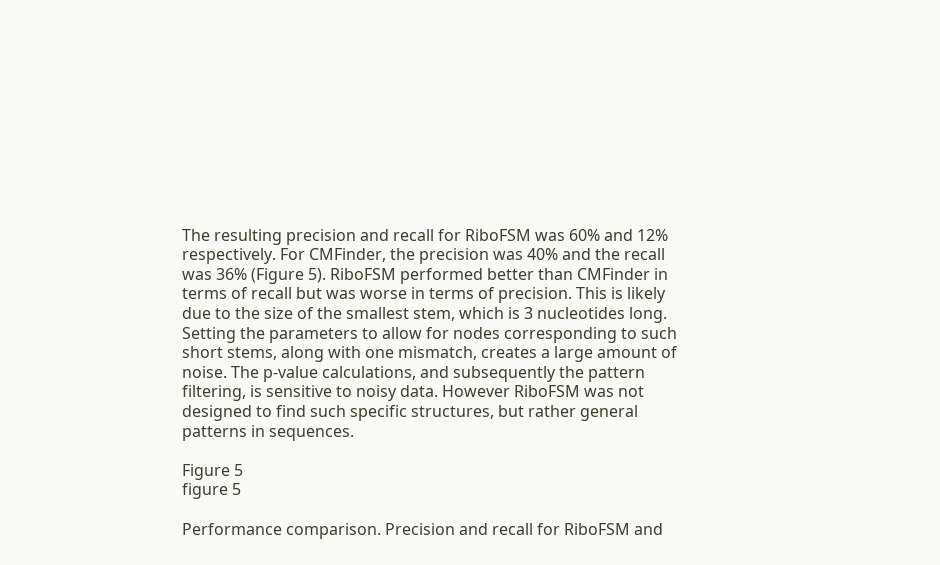The resulting precision and recall for RiboFSM was 60% and 12% respectively. For CMFinder, the precision was 40% and the recall was 36% (Figure 5). RiboFSM performed better than CMFinder in terms of recall but was worse in terms of precision. This is likely due to the size of the smallest stem, which is 3 nucleotides long. Setting the parameters to allow for nodes corresponding to such short stems, along with one mismatch, creates a large amount of noise. The p-value calculations, and subsequently the pattern filtering, is sensitive to noisy data. However RiboFSM was not designed to find such specific structures, but rather general patterns in sequences.

Figure 5
figure 5

Performance comparison. Precision and recall for RiboFSM and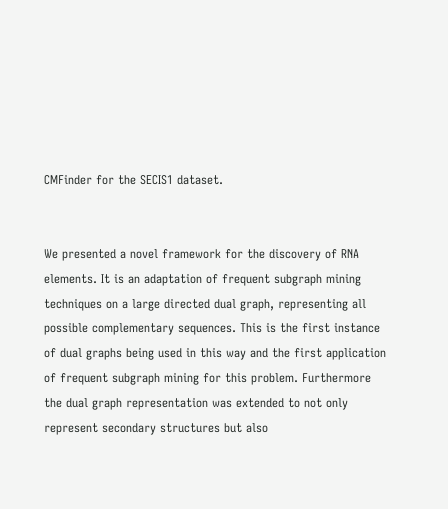CMFinder for the SECIS1 dataset.


We presented a novel framework for the discovery of RNA elements. It is an adaptation of frequent subgraph mining techniques on a large directed dual graph, representing all possible complementary sequences. This is the first instance of dual graphs being used in this way and the first application of frequent subgraph mining for this problem. Furthermore the dual graph representation was extended to not only represent secondary structures but also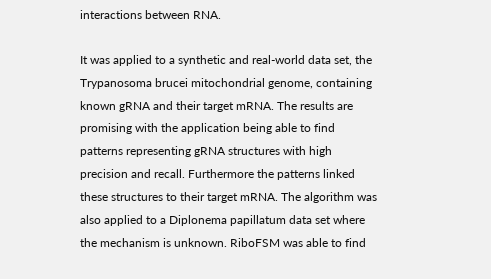interactions between RNA.

It was applied to a synthetic and real-world data set, the Trypanosoma brucei mitochondrial genome, containing known gRNA and their target mRNA. The results are promising with the application being able to find patterns representing gRNA structures with high precision and recall. Furthermore the patterns linked these structures to their target mRNA. The algorithm was also applied to a Diplonema papillatum data set where the mechanism is unknown. RiboFSM was able to find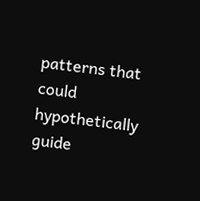patterns that could hypothetically guide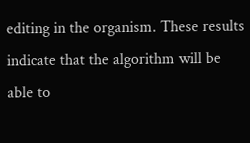editing in the organism. These results indicate that the algorithm will be able to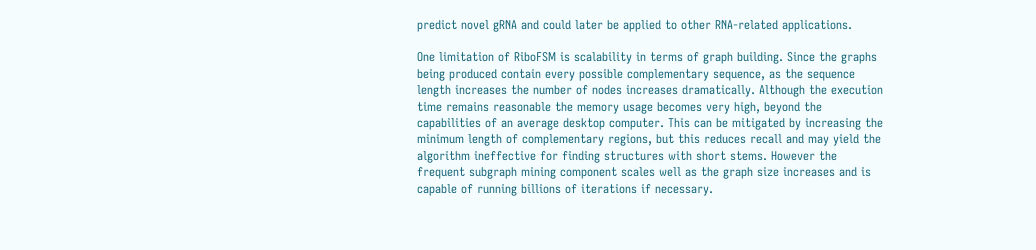predict novel gRNA and could later be applied to other RNA-related applications.

One limitation of RiboFSM is scalability in terms of graph building. Since the graphs being produced contain every possible complementary sequence, as the sequence length increases the number of nodes increases dramatically. Although the execution time remains reasonable the memory usage becomes very high, beyond the capabilities of an average desktop computer. This can be mitigated by increasing the minimum length of complementary regions, but this reduces recall and may yield the algorithm ineffective for finding structures with short stems. However the frequent subgraph mining component scales well as the graph size increases and is capable of running billions of iterations if necessary.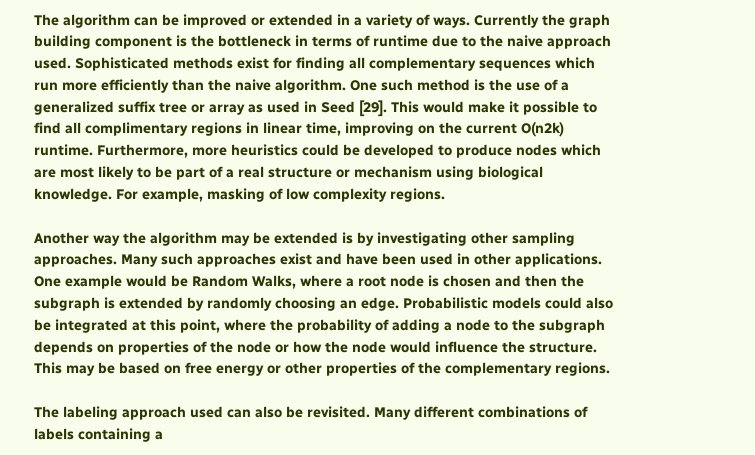The algorithm can be improved or extended in a variety of ways. Currently the graph building component is the bottleneck in terms of runtime due to the naive approach used. Sophisticated methods exist for finding all complementary sequences which run more efficiently than the naive algorithm. One such method is the use of a generalized suffix tree or array as used in Seed [29]. This would make it possible to find all complimentary regions in linear time, improving on the current O(n2k) runtime. Furthermore, more heuristics could be developed to produce nodes which are most likely to be part of a real structure or mechanism using biological knowledge. For example, masking of low complexity regions.

Another way the algorithm may be extended is by investigating other sampling approaches. Many such approaches exist and have been used in other applications. One example would be Random Walks, where a root node is chosen and then the subgraph is extended by randomly choosing an edge. Probabilistic models could also be integrated at this point, where the probability of adding a node to the subgraph depends on properties of the node or how the node would influence the structure. This may be based on free energy or other properties of the complementary regions.

The labeling approach used can also be revisited. Many different combinations of labels containing a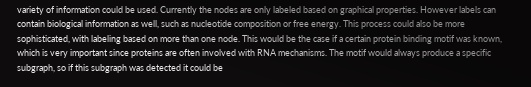variety of information could be used. Currently the nodes are only labeled based on graphical properties. However labels can contain biological information as well, such as nucleotide composition or free energy. This process could also be more sophisticated, with labeling based on more than one node. This would be the case if a certain protein binding motif was known, which is very important since proteins are often involved with RNA mechanisms. The motif would always produce a specific subgraph, so if this subgraph was detected it could be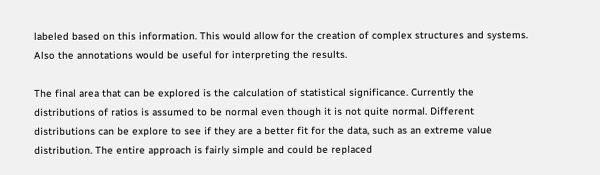labeled based on this information. This would allow for the creation of complex structures and systems. Also the annotations would be useful for interpreting the results.

The final area that can be explored is the calculation of statistical significance. Currently the distributions of ratios is assumed to be normal even though it is not quite normal. Different distributions can be explore to see if they are a better fit for the data, such as an extreme value distribution. The entire approach is fairly simple and could be replaced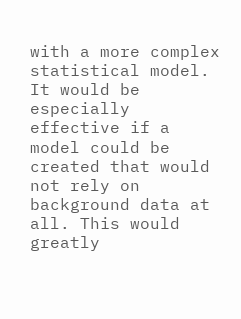with a more complex statistical model. It would be especially effective if a model could be created that would not rely on background data at all. This would greatly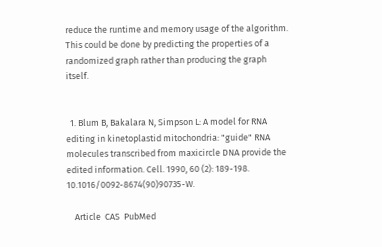reduce the runtime and memory usage of the algorithm. This could be done by predicting the properties of a randomized graph rather than producing the graph itself.


  1. Blum B, Bakalara N, Simpson L: A model for RNA editing in kinetoplastid mitochondria: "guide" RNA molecules transcribed from maxicircle DNA provide the edited information. Cell. 1990, 60 (2): 189-198. 10.1016/0092-8674(90)90735-W.

    Article  CAS  PubMed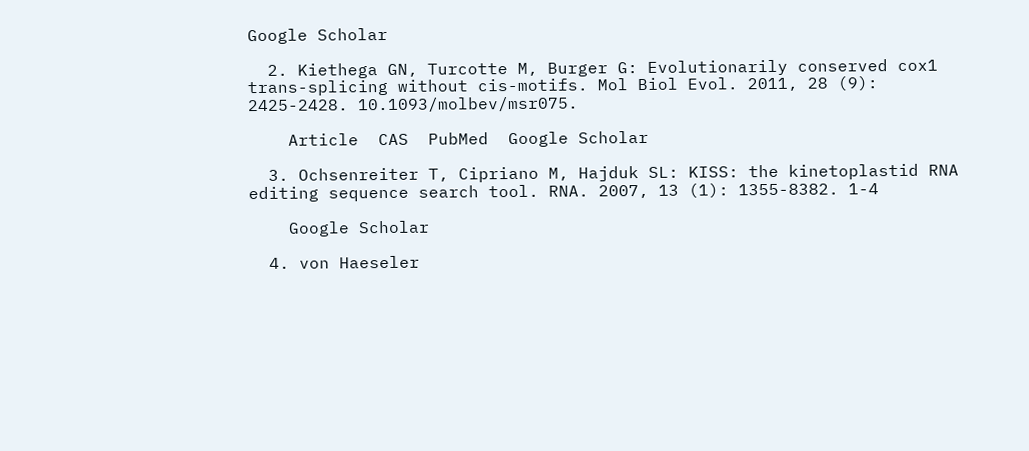Google Scholar

  2. Kiethega GN, Turcotte M, Burger G: Evolutionarily conserved cox1 trans-splicing without cis-motifs. Mol Biol Evol. 2011, 28 (9): 2425-2428. 10.1093/molbev/msr075.

    Article  CAS  PubMed  Google Scholar

  3. Ochsenreiter T, Cipriano M, Hajduk SL: KISS: the kinetoplastid RNA editing sequence search tool. RNA. 2007, 13 (1): 1355-8382. 1-4

    Google Scholar

  4. von Haeseler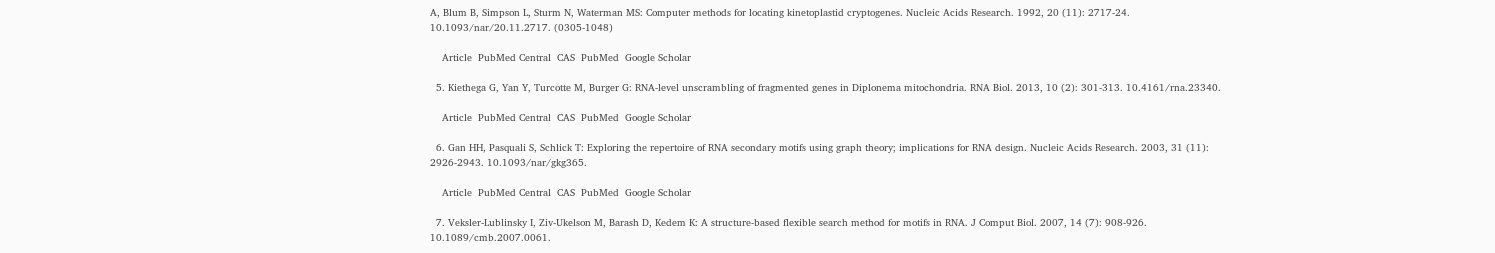A, Blum B, Simpson L, Sturm N, Waterman MS: Computer methods for locating kinetoplastid cryptogenes. Nucleic Acids Research. 1992, 20 (11): 2717-24. 10.1093/nar/20.11.2717. (0305-1048)

    Article  PubMed Central  CAS  PubMed  Google Scholar

  5. Kiethega G, Yan Y, Turcotte M, Burger G: RNA-level unscrambling of fragmented genes in Diplonema mitochondria. RNA Biol. 2013, 10 (2): 301-313. 10.4161/rna.23340.

    Article  PubMed Central  CAS  PubMed  Google Scholar

  6. Gan HH, Pasquali S, Schlick T: Exploring the repertoire of RNA secondary motifs using graph theory; implications for RNA design. Nucleic Acids Research. 2003, 31 (11): 2926-2943. 10.1093/nar/gkg365.

    Article  PubMed Central  CAS  PubMed  Google Scholar

  7. Veksler-Lublinsky I, Ziv-Ukelson M, Barash D, Kedem K: A structure-based flexible search method for motifs in RNA. J Comput Biol. 2007, 14 (7): 908-926. 10.1089/cmb.2007.0061.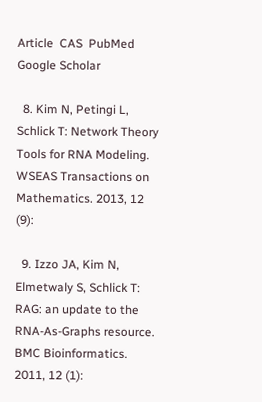Article  CAS  PubMed  Google Scholar

  8. Kim N, Petingi L, Schlick T: Network Theory Tools for RNA Modeling. WSEAS Transactions on Mathematics. 2013, 12 (9):

  9. Izzo JA, Kim N, Elmetwaly S, Schlick T: RAG: an update to the RNA-As-Graphs resource. BMC Bioinformatics. 2011, 12 (1):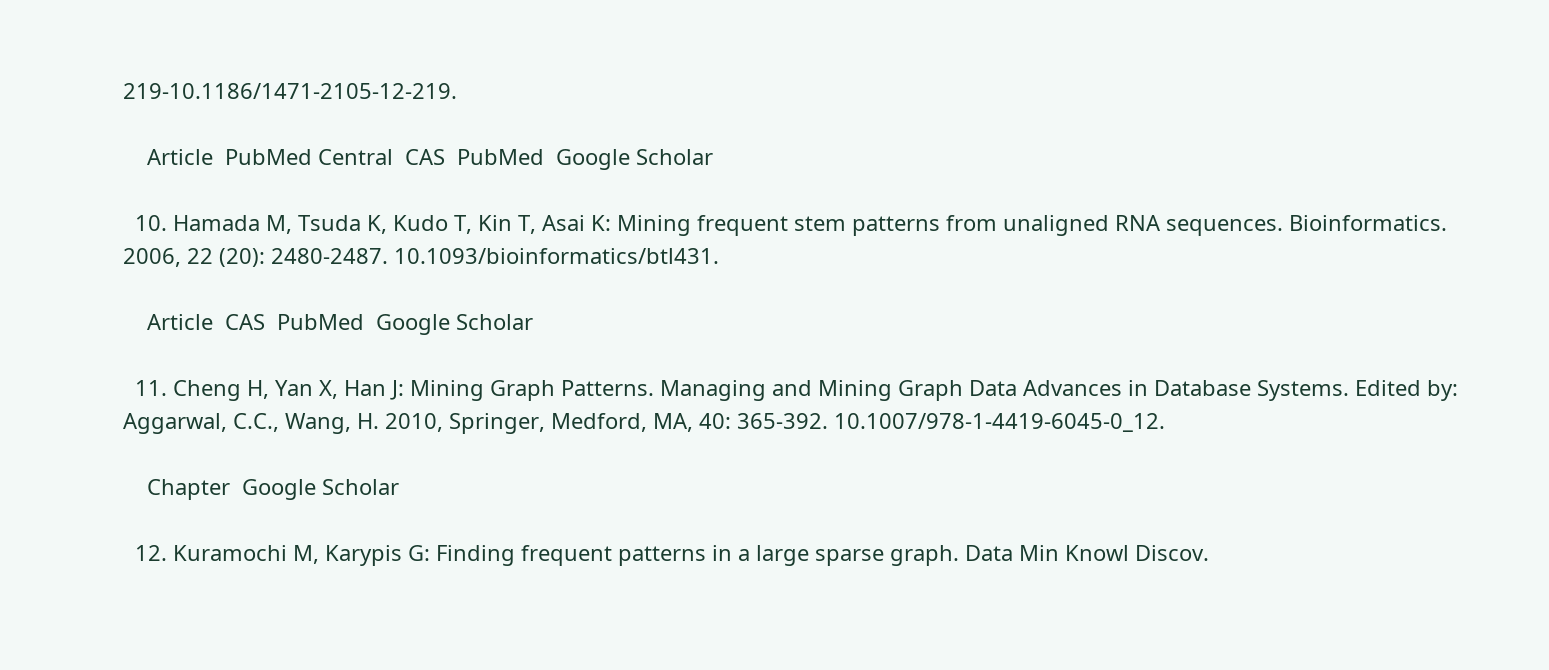219-10.1186/1471-2105-12-219.

    Article  PubMed Central  CAS  PubMed  Google Scholar

  10. Hamada M, Tsuda K, Kudo T, Kin T, Asai K: Mining frequent stem patterns from unaligned RNA sequences. Bioinformatics. 2006, 22 (20): 2480-2487. 10.1093/bioinformatics/btl431.

    Article  CAS  PubMed  Google Scholar

  11. Cheng H, Yan X, Han J: Mining Graph Patterns. Managing and Mining Graph Data Advances in Database Systems. Edited by: Aggarwal, C.C., Wang, H. 2010, Springer, Medford, MA, 40: 365-392. 10.1007/978-1-4419-6045-0_12.

    Chapter  Google Scholar

  12. Kuramochi M, Karypis G: Finding frequent patterns in a large sparse graph. Data Min Knowl Discov.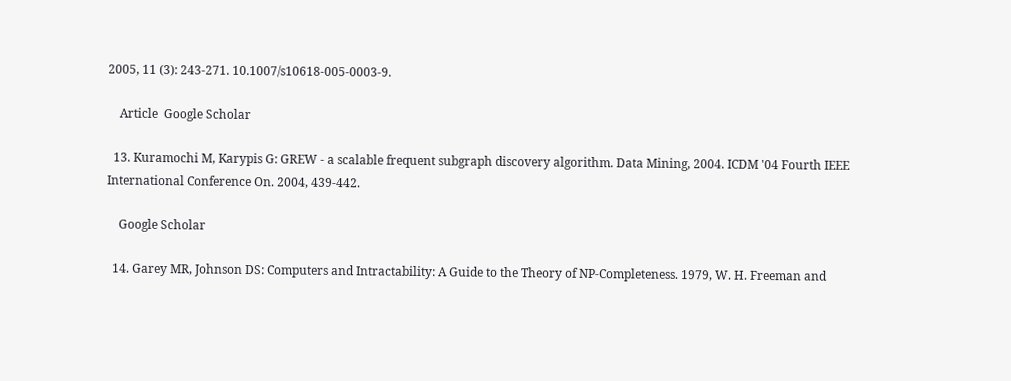2005, 11 (3): 243-271. 10.1007/s10618-005-0003-9.

    Article  Google Scholar

  13. Kuramochi M, Karypis G: GREW - a scalable frequent subgraph discovery algorithm. Data Mining, 2004. ICDM '04 Fourth IEEE International Conference On. 2004, 439-442.

    Google Scholar

  14. Garey MR, Johnson DS: Computers and Intractability: A Guide to the Theory of NP-Completeness. 1979, W. H. Freeman and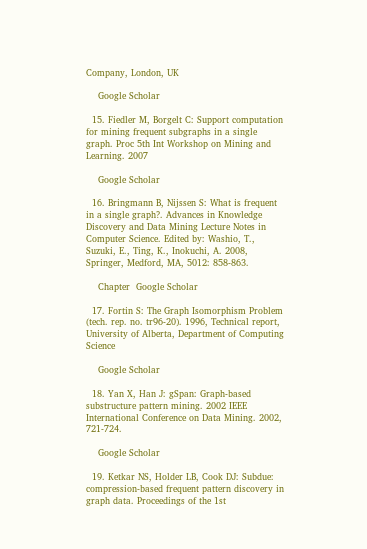Company, London, UK

    Google Scholar

  15. Fiedler M, Borgelt C: Support computation for mining frequent subgraphs in a single graph. Proc 5th Int Workshop on Mining and Learning. 2007

    Google Scholar

  16. Bringmann B, Nijssen S: What is frequent in a single graph?. Advances in Knowledge Discovery and Data Mining Lecture Notes in Computer Science. Edited by: Washio, T., Suzuki, E., Ting, K., Inokuchi, A. 2008, Springer, Medford, MA, 5012: 858-863.

    Chapter  Google Scholar

  17. Fortin S: The Graph Isomorphism Problem (tech. rep. no. tr96-20). 1996, Technical report, University of Alberta, Department of Computing Science

    Google Scholar

  18. Yan X, Han J: gSpan: Graph-based substructure pattern mining. 2002 IEEE International Conference on Data Mining. 2002, 721-724.

    Google Scholar

  19. Ketkar NS, Holder LB, Cook DJ: Subdue: compression-based frequent pattern discovery in graph data. Proceedings of the 1st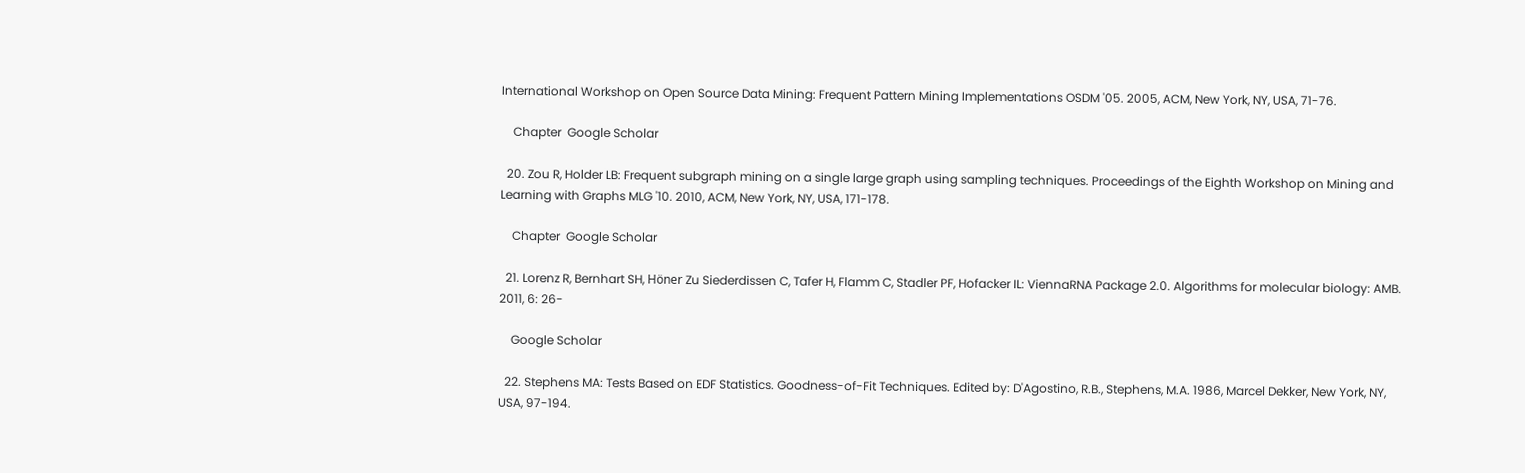International Workshop on Open Source Data Mining: Frequent Pattern Mining Implementations OSDM '05. 2005, ACM, New York, NY, USA, 71-76.

    Chapter  Google Scholar

  20. Zou R, Holder LB: Frequent subgraph mining on a single large graph using sampling techniques. Proceedings of the Eighth Workshop on Mining and Learning with Graphs MLG '10. 2010, ACM, New York, NY, USA, 171-178.

    Chapter  Google Scholar

  21. Lorenz R, Bernhart SH, Höner Zu Siederdissen C, Tafer H, Flamm C, Stadler PF, Hofacker IL: ViennaRNA Package 2.0. Algorithms for molecular biology: AMB. 2011, 6: 26-

    Google Scholar

  22. Stephens MA: Tests Based on EDF Statistics. Goodness-of-Fit Techniques. Edited by: D'Agostino, R.B., Stephens, M.A. 1986, Marcel Dekker, New York, NY, USA, 97-194.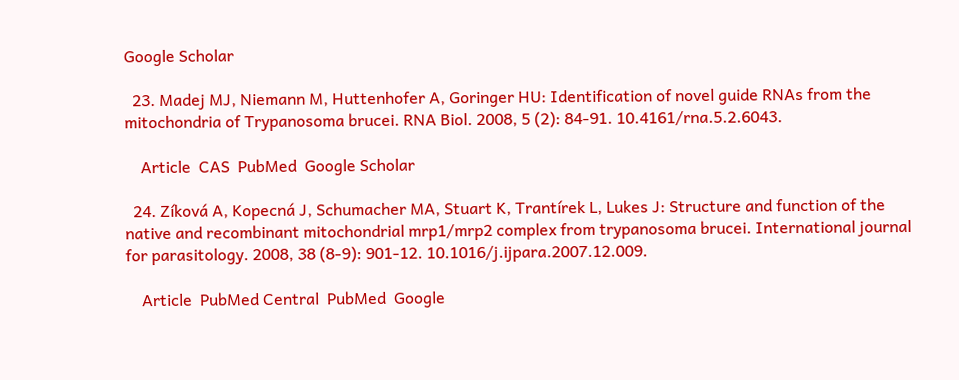Google Scholar

  23. Madej MJ, Niemann M, Huttenhofer A, Goringer HU: Identification of novel guide RNAs from the mitochondria of Trypanosoma brucei. RNA Biol. 2008, 5 (2): 84-91. 10.4161/rna.5.2.6043.

    Article  CAS  PubMed  Google Scholar

  24. Zíková A, Kopecná J, Schumacher MA, Stuart K, Trantírek L, Lukes J: Structure and function of the native and recombinant mitochondrial mrp1/mrp2 complex from trypanosoma brucei. International journal for parasitology. 2008, 38 (8-9): 901-12. 10.1016/j.ijpara.2007.12.009.

    Article  PubMed Central  PubMed  Google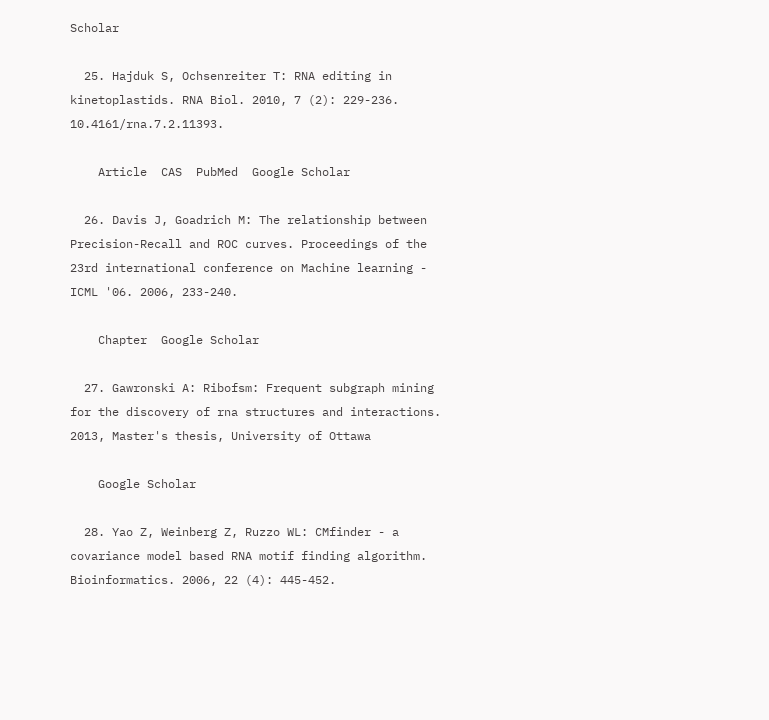Scholar

  25. Hajduk S, Ochsenreiter T: RNA editing in kinetoplastids. RNA Biol. 2010, 7 (2): 229-236. 10.4161/rna.7.2.11393.

    Article  CAS  PubMed  Google Scholar

  26. Davis J, Goadrich M: The relationship between Precision-Recall and ROC curves. Proceedings of the 23rd international conference on Machine learning - ICML '06. 2006, 233-240.

    Chapter  Google Scholar

  27. Gawronski A: Ribofsm: Frequent subgraph mining for the discovery of rna structures and interactions. 2013, Master's thesis, University of Ottawa

    Google Scholar

  28. Yao Z, Weinberg Z, Ruzzo WL: CMfinder - a covariance model based RNA motif finding algorithm. Bioinformatics. 2006, 22 (4): 445-452.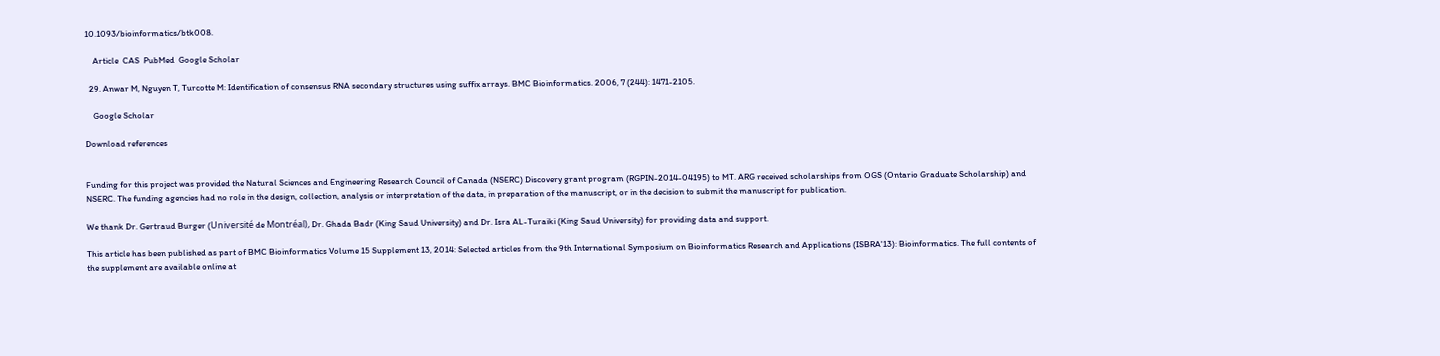10.1093/bioinformatics/btk008.

    Article  CAS  PubMed  Google Scholar

  29. Anwar M, Nguyen T, Turcotte M: Identification of consensus RNA secondary structures using suffix arrays. BMC Bioinformatics. 2006, 7 (244): 1471-2105.

    Google Scholar

Download references


Funding for this project was provided the Natural Sciences and Engineering Research Council of Canada (NSERC) Discovery grant program (RGPIN-2014-04195) to MT. ARG received scholarships from OGS (Ontario Graduate Scholarship) and NSERC. The funding agencies had no role in the design, collection, analysis or interpretation of the data, in preparation of the manuscript, or in the decision to submit the manuscript for publication.

We thank Dr. Gertraud Burger (Université de Montréal), Dr. Ghada Badr (King Saud University) and Dr. Isra AL-Turaiki (King Saud University) for providing data and support.

This article has been published as part of BMC Bioinformatics Volume 15 Supplement 13, 2014: Selected articles from the 9th International Symposium on Bioinformatics Research and Applications (ISBRA'13): Bioinformatics. The full contents of the supplement are available online at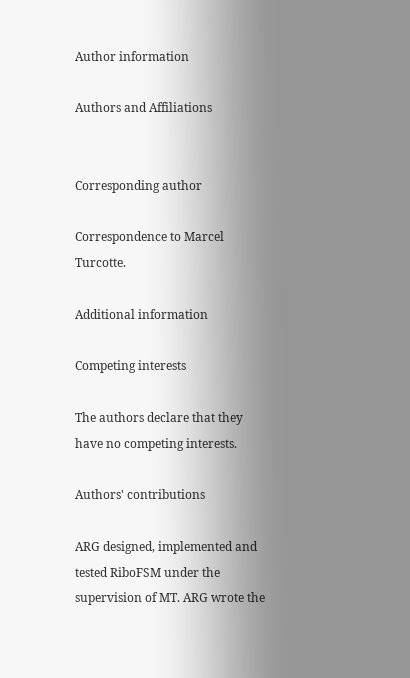Author information

Authors and Affiliations


Corresponding author

Correspondence to Marcel Turcotte.

Additional information

Competing interests

The authors declare that they have no competing interests.

Authors' contributions

ARG designed, implemented and tested RiboFSM under the supervision of MT. ARG wrote the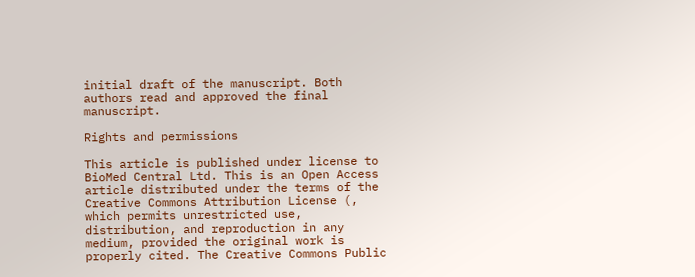initial draft of the manuscript. Both authors read and approved the final manuscript.

Rights and permissions

This article is published under license to BioMed Central Ltd. This is an Open Access article distributed under the terms of the Creative Commons Attribution License (, which permits unrestricted use, distribution, and reproduction in any medium, provided the original work is properly cited. The Creative Commons Public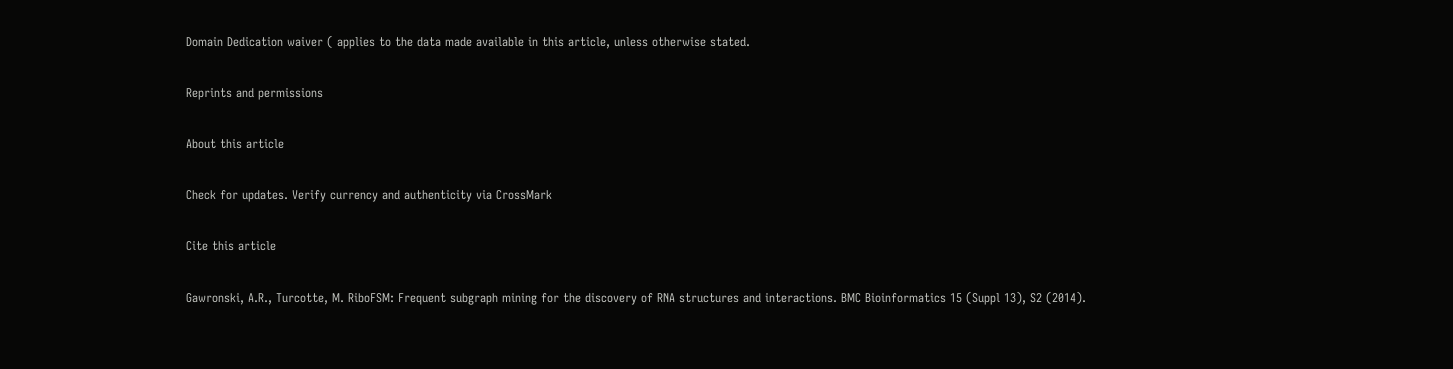Domain Dedication waiver ( applies to the data made available in this article, unless otherwise stated.

Reprints and permissions

About this article

Check for updates. Verify currency and authenticity via CrossMark

Cite this article

Gawronski, A.R., Turcotte, M. RiboFSM: Frequent subgraph mining for the discovery of RNA structures and interactions. BMC Bioinformatics 15 (Suppl 13), S2 (2014).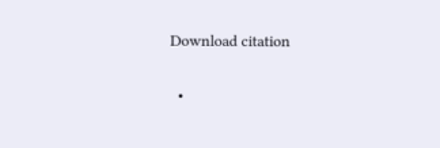Download citation

  •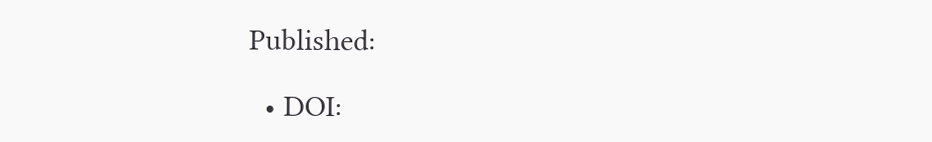Published:

  • DOI: